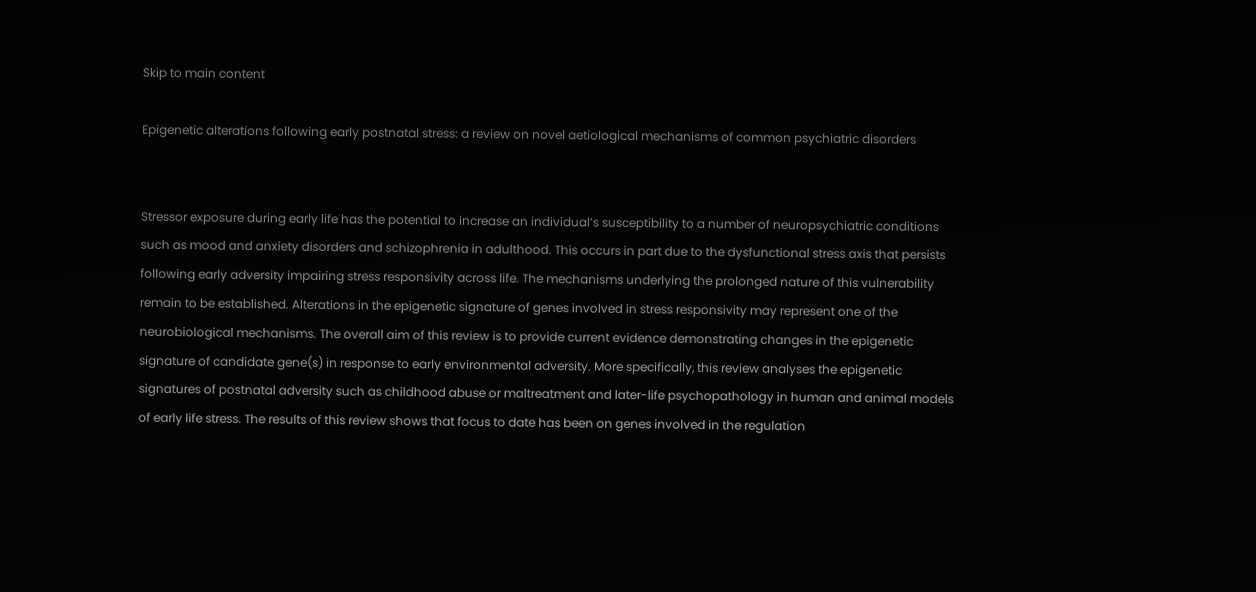Skip to main content

Epigenetic alterations following early postnatal stress: a review on novel aetiological mechanisms of common psychiatric disorders


Stressor exposure during early life has the potential to increase an individual’s susceptibility to a number of neuropsychiatric conditions such as mood and anxiety disorders and schizophrenia in adulthood. This occurs in part due to the dysfunctional stress axis that persists following early adversity impairing stress responsivity across life. The mechanisms underlying the prolonged nature of this vulnerability remain to be established. Alterations in the epigenetic signature of genes involved in stress responsivity may represent one of the neurobiological mechanisms. The overall aim of this review is to provide current evidence demonstrating changes in the epigenetic signature of candidate gene(s) in response to early environmental adversity. More specifically, this review analyses the epigenetic signatures of postnatal adversity such as childhood abuse or maltreatment and later-life psychopathology in human and animal models of early life stress. The results of this review shows that focus to date has been on genes involved in the regulation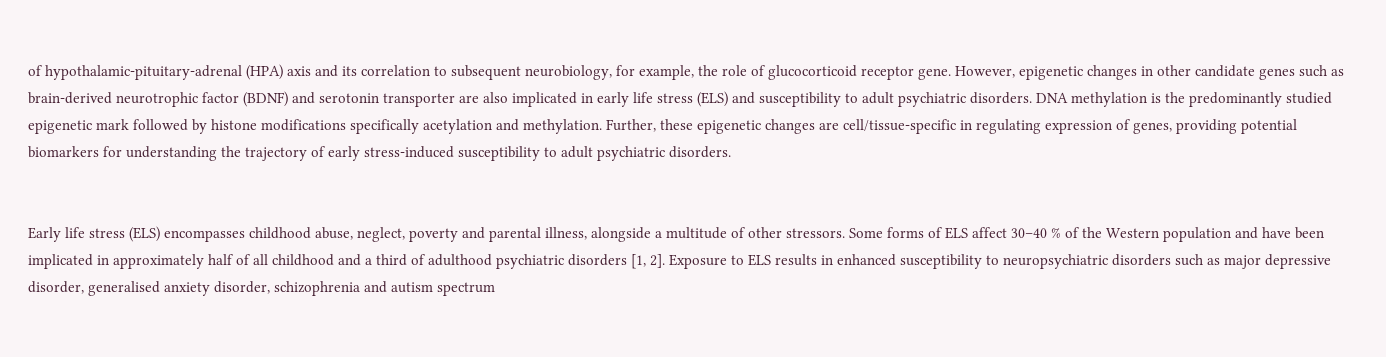of hypothalamic-pituitary-adrenal (HPA) axis and its correlation to subsequent neurobiology, for example, the role of glucocorticoid receptor gene. However, epigenetic changes in other candidate genes such as brain-derived neurotrophic factor (BDNF) and serotonin transporter are also implicated in early life stress (ELS) and susceptibility to adult psychiatric disorders. DNA methylation is the predominantly studied epigenetic mark followed by histone modifications specifically acetylation and methylation. Further, these epigenetic changes are cell/tissue-specific in regulating expression of genes, providing potential biomarkers for understanding the trajectory of early stress-induced susceptibility to adult psychiatric disorders.


Early life stress (ELS) encompasses childhood abuse, neglect, poverty and parental illness, alongside a multitude of other stressors. Some forms of ELS affect 30–40 % of the Western population and have been implicated in approximately half of all childhood and a third of adulthood psychiatric disorders [1, 2]. Exposure to ELS results in enhanced susceptibility to neuropsychiatric disorders such as major depressive disorder, generalised anxiety disorder, schizophrenia and autism spectrum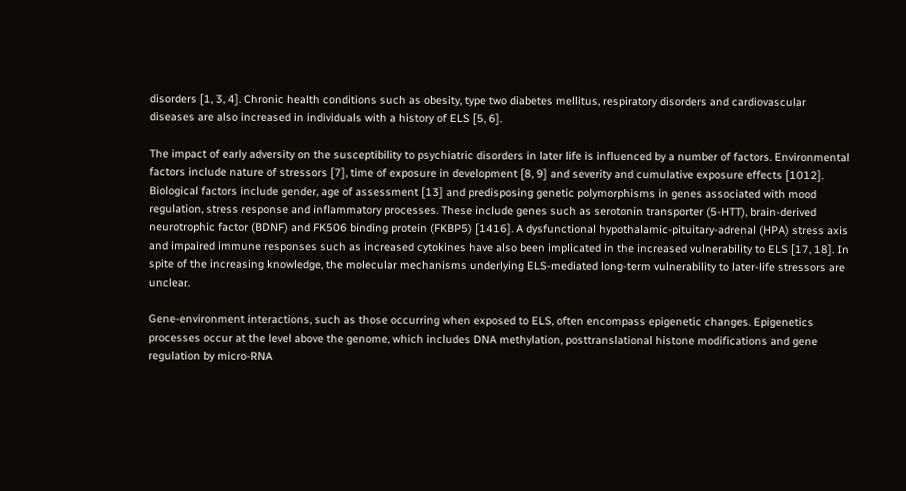disorders [1, 3, 4]. Chronic health conditions such as obesity, type two diabetes mellitus, respiratory disorders and cardiovascular diseases are also increased in individuals with a history of ELS [5, 6].

The impact of early adversity on the susceptibility to psychiatric disorders in later life is influenced by a number of factors. Environmental factors include nature of stressors [7], time of exposure in development [8, 9] and severity and cumulative exposure effects [1012]. Biological factors include gender, age of assessment [13] and predisposing genetic polymorphisms in genes associated with mood regulation, stress response and inflammatory processes. These include genes such as serotonin transporter (5-HTT), brain-derived neurotrophic factor (BDNF) and FK506 binding protein (FKBP5) [1416]. A dysfunctional hypothalamic-pituitary-adrenal (HPA) stress axis and impaired immune responses such as increased cytokines have also been implicated in the increased vulnerability to ELS [17, 18]. In spite of the increasing knowledge, the molecular mechanisms underlying ELS-mediated long-term vulnerability to later-life stressors are unclear.

Gene-environment interactions, such as those occurring when exposed to ELS, often encompass epigenetic changes. Epigenetics processes occur at the level above the genome, which includes DNA methylation, posttranslational histone modifications and gene regulation by micro-RNA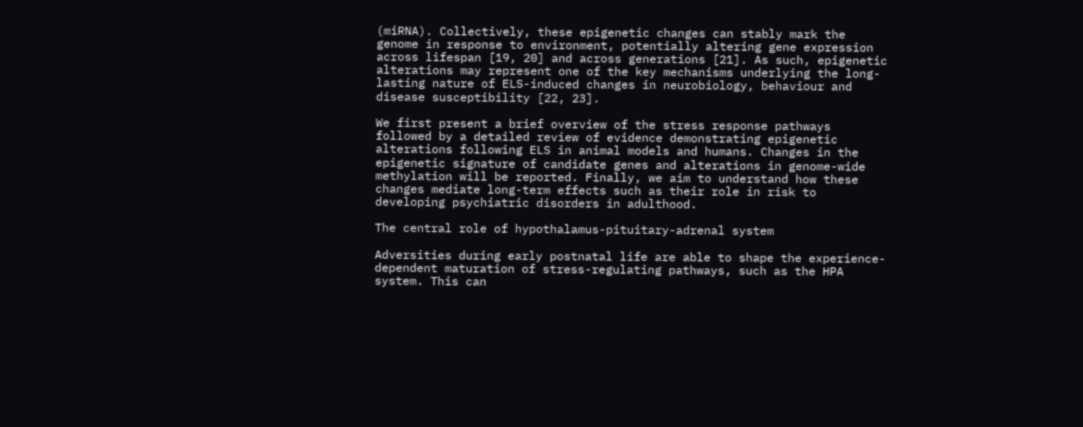(miRNA). Collectively, these epigenetic changes can stably mark the genome in response to environment, potentially altering gene expression across lifespan [19, 20] and across generations [21]. As such, epigenetic alterations may represent one of the key mechanisms underlying the long-lasting nature of ELS-induced changes in neurobiology, behaviour and disease susceptibility [22, 23].

We first present a brief overview of the stress response pathways followed by a detailed review of evidence demonstrating epigenetic alterations following ELS in animal models and humans. Changes in the epigenetic signature of candidate genes and alterations in genome-wide methylation will be reported. Finally, we aim to understand how these changes mediate long-term effects such as their role in risk to developing psychiatric disorders in adulthood.

The central role of hypothalamus-pituitary-adrenal system

Adversities during early postnatal life are able to shape the experience-dependent maturation of stress-regulating pathways, such as the HPA system. This can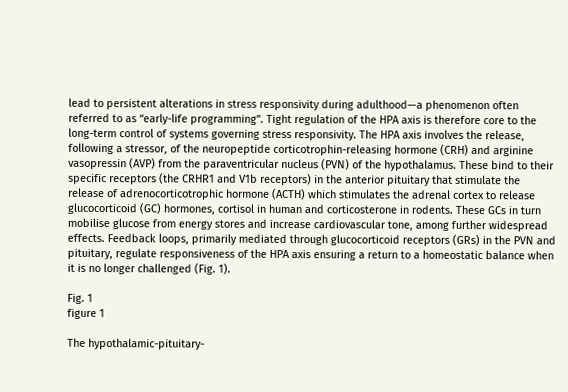lead to persistent alterations in stress responsivity during adulthood—a phenomenon often referred to as “early-life programming”. Tight regulation of the HPA axis is therefore core to the long-term control of systems governing stress responsivity. The HPA axis involves the release, following a stressor, of the neuropeptide corticotrophin-releasing hormone (CRH) and arginine vasopressin (AVP) from the paraventricular nucleus (PVN) of the hypothalamus. These bind to their specific receptors (the CRHR1 and V1b receptors) in the anterior pituitary that stimulate the release of adrenocorticotrophic hormone (ACTH) which stimulates the adrenal cortex to release glucocorticoid (GC) hormones, cortisol in human and corticosterone in rodents. These GCs in turn mobilise glucose from energy stores and increase cardiovascular tone, among further widespread effects. Feedback loops, primarily mediated through glucocorticoid receptors (GRs) in the PVN and pituitary, regulate responsiveness of the HPA axis ensuring a return to a homeostatic balance when it is no longer challenged (Fig. 1).

Fig. 1
figure 1

The hypothalamic-pituitary-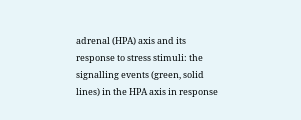adrenal (HPA) axis and its response to stress stimuli: the signalling events (green, solid lines) in the HPA axis in response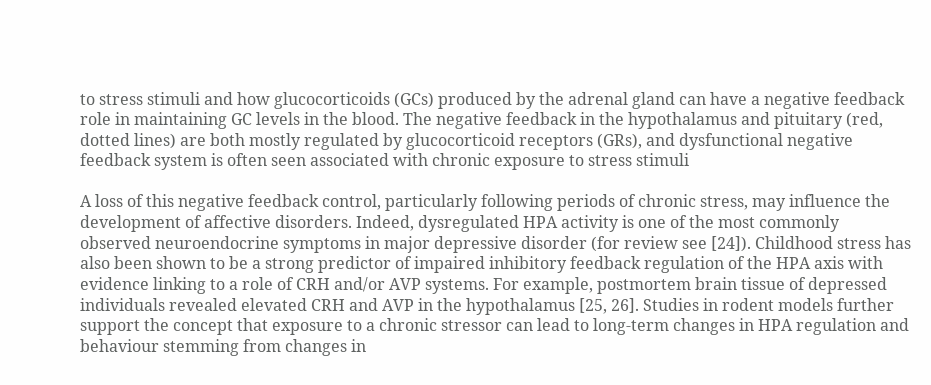to stress stimuli and how glucocorticoids (GCs) produced by the adrenal gland can have a negative feedback role in maintaining GC levels in the blood. The negative feedback in the hypothalamus and pituitary (red, dotted lines) are both mostly regulated by glucocorticoid receptors (GRs), and dysfunctional negative feedback system is often seen associated with chronic exposure to stress stimuli

A loss of this negative feedback control, particularly following periods of chronic stress, may influence the development of affective disorders. Indeed, dysregulated HPA activity is one of the most commonly observed neuroendocrine symptoms in major depressive disorder (for review see [24]). Childhood stress has also been shown to be a strong predictor of impaired inhibitory feedback regulation of the HPA axis with evidence linking to a role of CRH and/or AVP systems. For example, postmortem brain tissue of depressed individuals revealed elevated CRH and AVP in the hypothalamus [25, 26]. Studies in rodent models further support the concept that exposure to a chronic stressor can lead to long-term changes in HPA regulation and behaviour stemming from changes in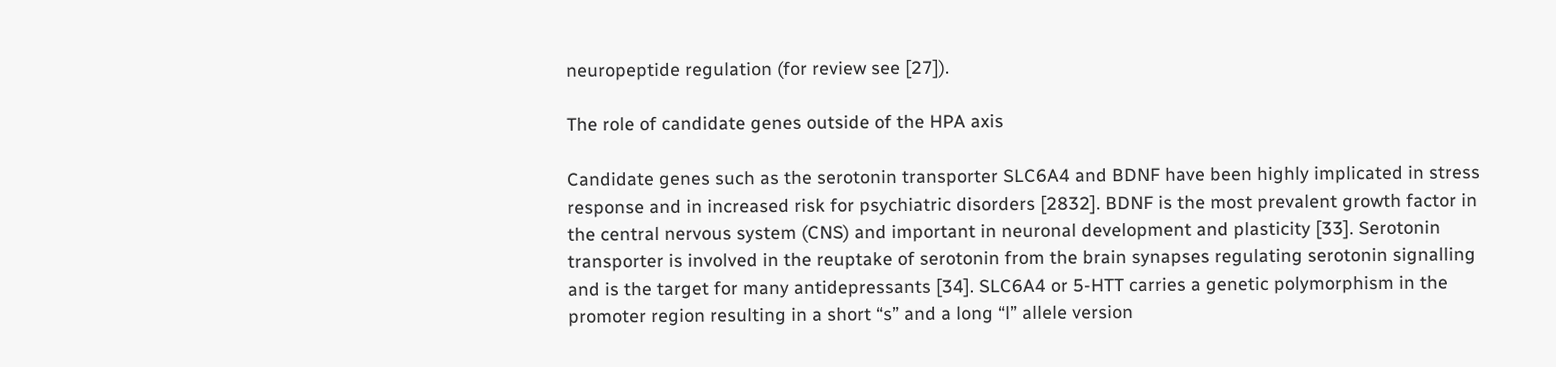neuropeptide regulation (for review see [27]).

The role of candidate genes outside of the HPA axis

Candidate genes such as the serotonin transporter SLC6A4 and BDNF have been highly implicated in stress response and in increased risk for psychiatric disorders [2832]. BDNF is the most prevalent growth factor in the central nervous system (CNS) and important in neuronal development and plasticity [33]. Serotonin transporter is involved in the reuptake of serotonin from the brain synapses regulating serotonin signalling and is the target for many antidepressants [34]. SLC6A4 or 5-HTT carries a genetic polymorphism in the promoter region resulting in a short “s” and a long “l” allele version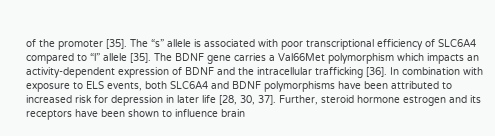of the promoter [35]. The “s” allele is associated with poor transcriptional efficiency of SLC6A4 compared to “l” allele [35]. The BDNF gene carries a Val66Met polymorphism which impacts an activity-dependent expression of BDNF and the intracellular trafficking [36]. In combination with exposure to ELS events, both SLC6A4 and BDNF polymorphisms have been attributed to increased risk for depression in later life [28, 30, 37]. Further, steroid hormone estrogen and its receptors have been shown to influence brain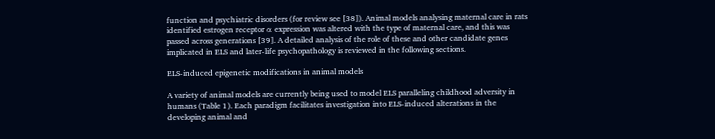function and psychiatric disorders (for review see [38]). Animal models analysing maternal care in rats identified estrogen receptor α expression was altered with the type of maternal care, and this was passed across generations [39]. A detailed analysis of the role of these and other candidate genes implicated in ELS and later-life psychopathology is reviewed in the following sections.

ELS-induced epigenetic modifications in animal models

A variety of animal models are currently being used to model ELS paralleling childhood adversity in humans (Table 1). Each paradigm facilitates investigation into ELS-induced alterations in the developing animal and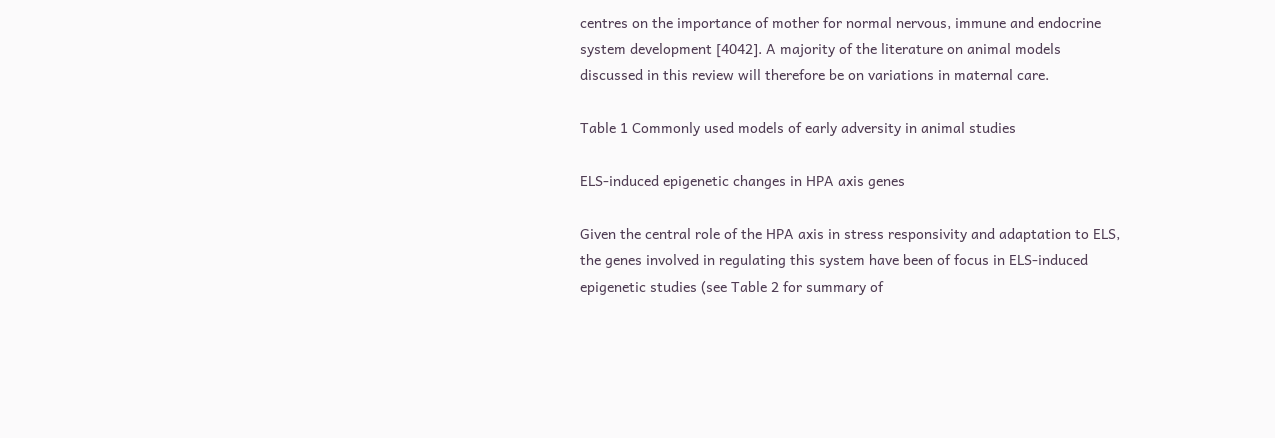centres on the importance of mother for normal nervous, immune and endocrine system development [4042]. A majority of the literature on animal models discussed in this review will therefore be on variations in maternal care.

Table 1 Commonly used models of early adversity in animal studies

ELS-induced epigenetic changes in HPA axis genes

Given the central role of the HPA axis in stress responsivity and adaptation to ELS, the genes involved in regulating this system have been of focus in ELS-induced epigenetic studies (see Table 2 for summary of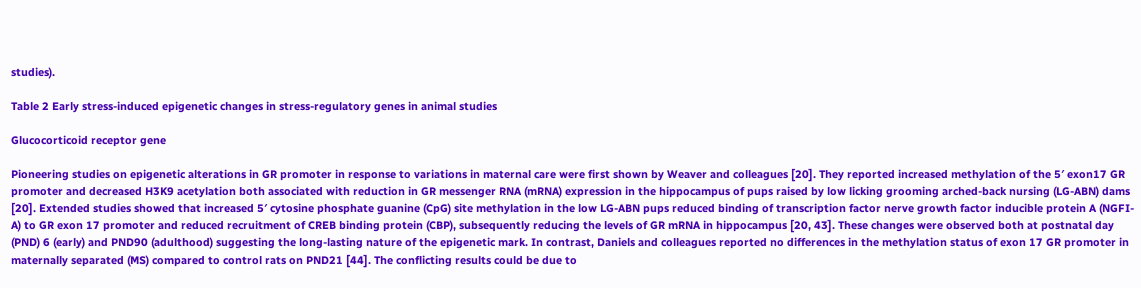studies).

Table 2 Early stress-induced epigenetic changes in stress-regulatory genes in animal studies

Glucocorticoid receptor gene

Pioneering studies on epigenetic alterations in GR promoter in response to variations in maternal care were first shown by Weaver and colleagues [20]. They reported increased methylation of the 5′ exon17 GR promoter and decreased H3K9 acetylation both associated with reduction in GR messenger RNA (mRNA) expression in the hippocampus of pups raised by low licking grooming arched-back nursing (LG-ABN) dams [20]. Extended studies showed that increased 5′ cytosine phosphate guanine (CpG) site methylation in the low LG-ABN pups reduced binding of transcription factor nerve growth factor inducible protein A (NGFI-A) to GR exon 17 promoter and reduced recruitment of CREB binding protein (CBP), subsequently reducing the levels of GR mRNA in hippocampus [20, 43]. These changes were observed both at postnatal day (PND) 6 (early) and PND90 (adulthood) suggesting the long-lasting nature of the epigenetic mark. In contrast, Daniels and colleagues reported no differences in the methylation status of exon 17 GR promoter in maternally separated (MS) compared to control rats on PND21 [44]. The conflicting results could be due to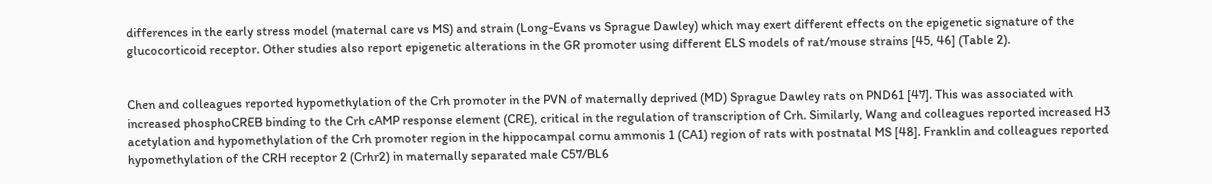differences in the early stress model (maternal care vs MS) and strain (Long-Evans vs Sprague Dawley) which may exert different effects on the epigenetic signature of the glucocorticoid receptor. Other studies also report epigenetic alterations in the GR promoter using different ELS models of rat/mouse strains [45, 46] (Table 2).


Chen and colleagues reported hypomethylation of the Crh promoter in the PVN of maternally deprived (MD) Sprague Dawley rats on PND61 [47]. This was associated with increased phosphoCREB binding to the Crh cAMP response element (CRE), critical in the regulation of transcription of Crh. Similarly, Wang and colleagues reported increased H3 acetylation and hypomethylation of the Crh promoter region in the hippocampal cornu ammonis 1 (CA1) region of rats with postnatal MS [48]. Franklin and colleagues reported hypomethylation of the CRH receptor 2 (Crhr2) in maternally separated male C57/BL6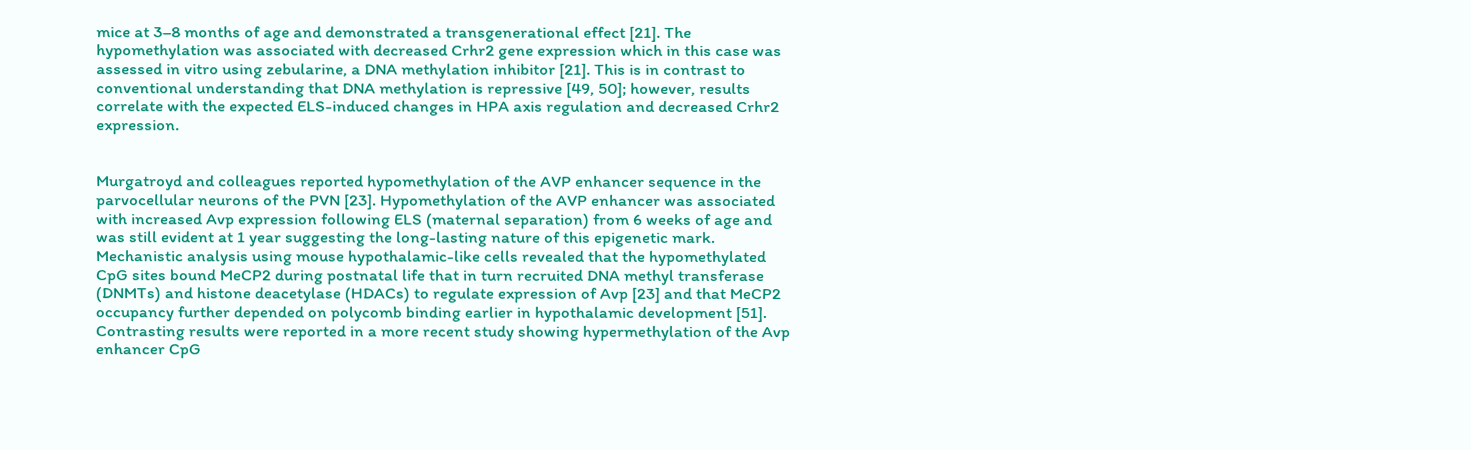mice at 3–8 months of age and demonstrated a transgenerational effect [21]. The hypomethylation was associated with decreased Crhr2 gene expression which in this case was assessed in vitro using zebularine, a DNA methylation inhibitor [21]. This is in contrast to conventional understanding that DNA methylation is repressive [49, 50]; however, results correlate with the expected ELS-induced changes in HPA axis regulation and decreased Crhr2 expression.


Murgatroyd and colleagues reported hypomethylation of the AVP enhancer sequence in the parvocellular neurons of the PVN [23]. Hypomethylation of the AVP enhancer was associated with increased Avp expression following ELS (maternal separation) from 6 weeks of age and was still evident at 1 year suggesting the long-lasting nature of this epigenetic mark. Mechanistic analysis using mouse hypothalamic-like cells revealed that the hypomethylated CpG sites bound MeCP2 during postnatal life that in turn recruited DNA methyl transferase (DNMTs) and histone deacetylase (HDACs) to regulate expression of Avp [23] and that MeCP2 occupancy further depended on polycomb binding earlier in hypothalamic development [51]. Contrasting results were reported in a more recent study showing hypermethylation of the Avp enhancer CpG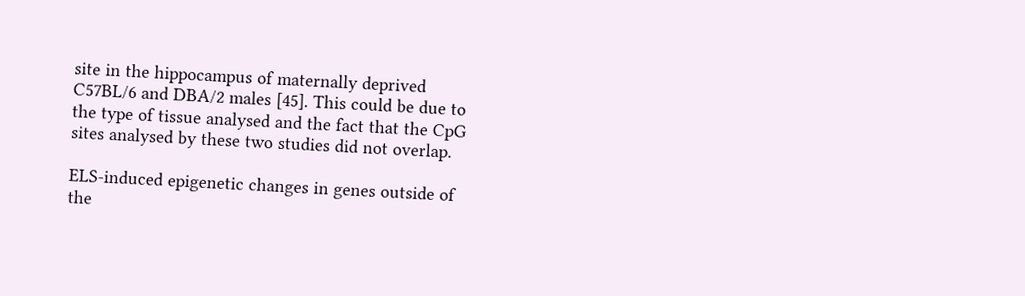site in the hippocampus of maternally deprived C57BL/6 and DBA/2 males [45]. This could be due to the type of tissue analysed and the fact that the CpG sites analysed by these two studies did not overlap.

ELS-induced epigenetic changes in genes outside of the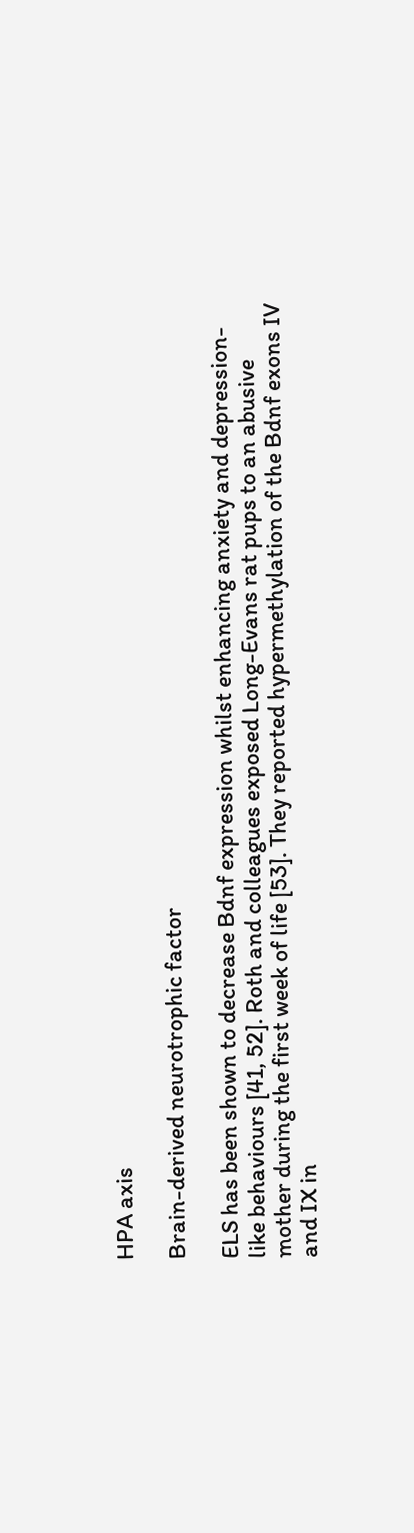HPA axis

Brain-derived neurotrophic factor

ELS has been shown to decrease Bdnf expression whilst enhancing anxiety and depression-like behaviours [41, 52]. Roth and colleagues exposed Long-Evans rat pups to an abusive mother during the first week of life [53]. They reported hypermethylation of the Bdnf exons IV and IX in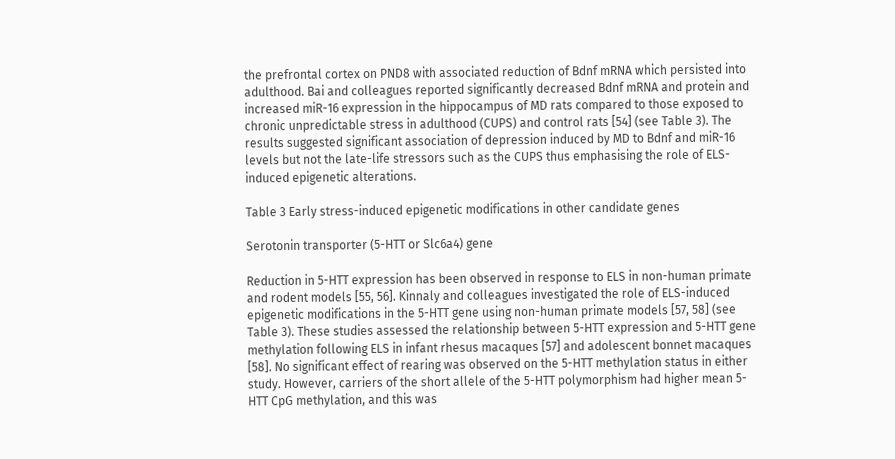the prefrontal cortex on PND8 with associated reduction of Bdnf mRNA which persisted into adulthood. Bai and colleagues reported significantly decreased Bdnf mRNA and protein and increased miR-16 expression in the hippocampus of MD rats compared to those exposed to chronic unpredictable stress in adulthood (CUPS) and control rats [54] (see Table 3). The results suggested significant association of depression induced by MD to Bdnf and miR-16 levels but not the late-life stressors such as the CUPS thus emphasising the role of ELS-induced epigenetic alterations.

Table 3 Early stress-induced epigenetic modifications in other candidate genes

Serotonin transporter (5-HTT or Slc6a4) gene

Reduction in 5-HTT expression has been observed in response to ELS in non-human primate and rodent models [55, 56]. Kinnaly and colleagues investigated the role of ELS-induced epigenetic modifications in the 5-HTT gene using non-human primate models [57, 58] (see Table 3). These studies assessed the relationship between 5-HTT expression and 5-HTT gene methylation following ELS in infant rhesus macaques [57] and adolescent bonnet macaques [58]. No significant effect of rearing was observed on the 5-HTT methylation status in either study. However, carriers of the short allele of the 5-HTT polymorphism had higher mean 5-HTT CpG methylation, and this was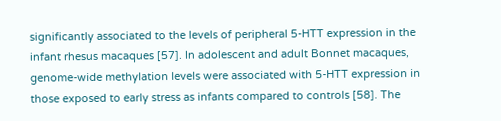significantly associated to the levels of peripheral 5-HTT expression in the infant rhesus macaques [57]. In adolescent and adult Bonnet macaques, genome-wide methylation levels were associated with 5-HTT expression in those exposed to early stress as infants compared to controls [58]. The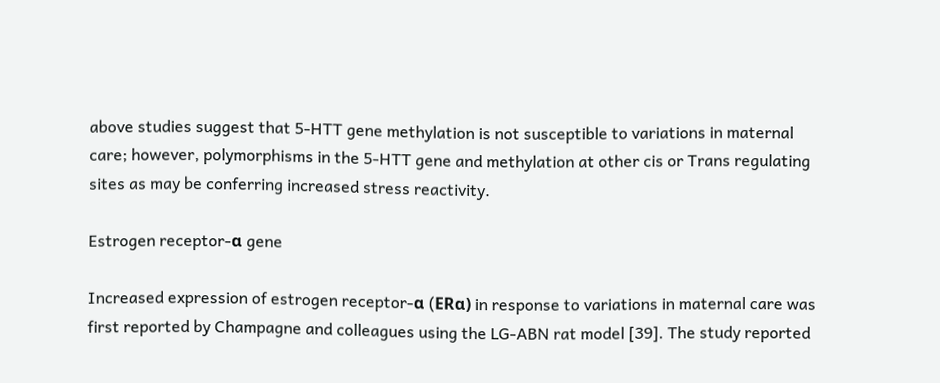above studies suggest that 5-HTT gene methylation is not susceptible to variations in maternal care; however, polymorphisms in the 5-HTT gene and methylation at other cis or Trans regulating sites as may be conferring increased stress reactivity.

Estrogen receptor-α gene

Increased expression of estrogen receptor-α (ERα) in response to variations in maternal care was first reported by Champagne and colleagues using the LG-ABN rat model [39]. The study reported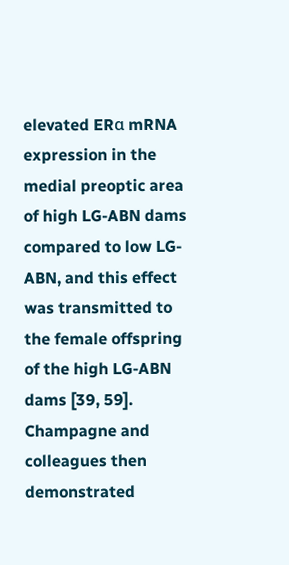elevated ERα mRNA expression in the medial preoptic area of high LG-ABN dams compared to low LG-ABN, and this effect was transmitted to the female offspring of the high LG-ABN dams [39, 59]. Champagne and colleagues then demonstrated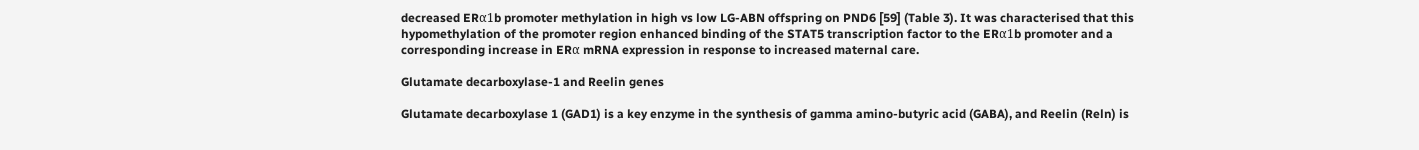decreased ERα1b promoter methylation in high vs low LG-ABN offspring on PND6 [59] (Table 3). It was characterised that this hypomethylation of the promoter region enhanced binding of the STAT5 transcription factor to the ERα1b promoter and a corresponding increase in ERα mRNA expression in response to increased maternal care.

Glutamate decarboxylase-1 and Reelin genes

Glutamate decarboxylase 1 (GAD1) is a key enzyme in the synthesis of gamma amino-butyric acid (GABA), and Reelin (Reln) is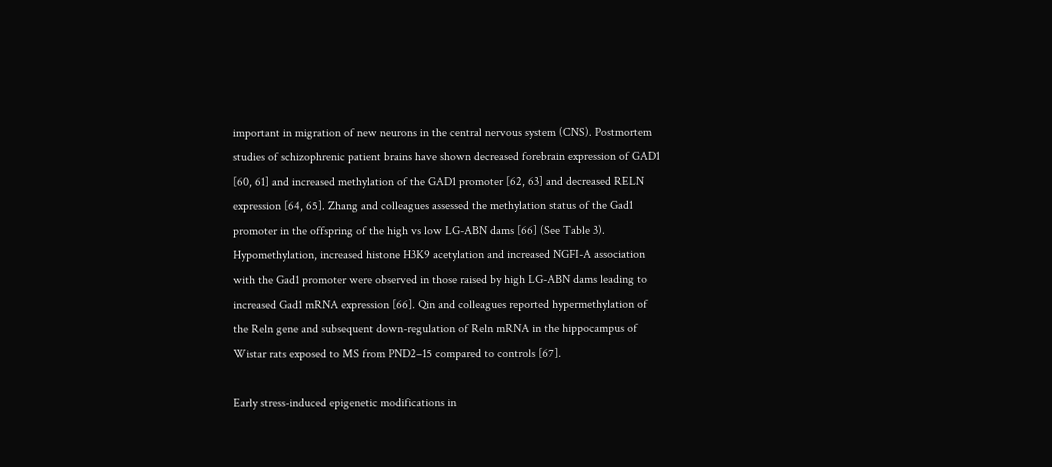important in migration of new neurons in the central nervous system (CNS). Postmortem studies of schizophrenic patient brains have shown decreased forebrain expression of GAD1 [60, 61] and increased methylation of the GAD1 promoter [62, 63] and decreased RELN expression [64, 65]. Zhang and colleagues assessed the methylation status of the Gad1 promoter in the offspring of the high vs low LG-ABN dams [66] (See Table 3). Hypomethylation, increased histone H3K9 acetylation and increased NGFI-A association with the Gad1 promoter were observed in those raised by high LG-ABN dams leading to increased Gad1 mRNA expression [66]. Qin and colleagues reported hypermethylation of the Reln gene and subsequent down-regulation of Reln mRNA in the hippocampus of Wistar rats exposed to MS from PND2–15 compared to controls [67].

Early stress-induced epigenetic modifications in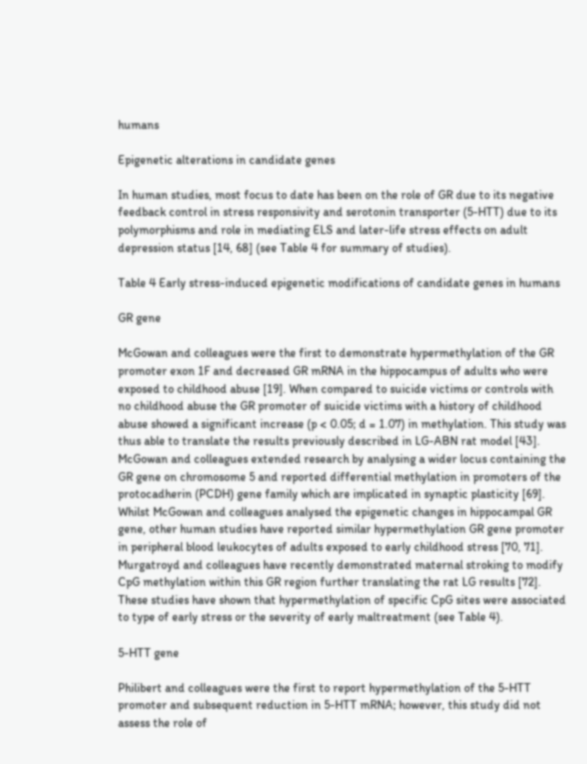humans

Epigenetic alterations in candidate genes

In human studies, most focus to date has been on the role of GR due to its negative feedback control in stress responsivity and serotonin transporter (5-HTT) due to its polymorphisms and role in mediating ELS and later-life stress effects on adult depression status [14, 68] (see Table 4 for summary of studies).

Table 4 Early stress-induced epigenetic modifications of candidate genes in humans

GR gene

McGowan and colleagues were the first to demonstrate hypermethylation of the GR promoter exon 1F and decreased GR mRNA in the hippocampus of adults who were exposed to childhood abuse [19]. When compared to suicide victims or controls with no childhood abuse the GR promoter of suicide victims with a history of childhood abuse showed a significant increase (p < 0.05; d = 1.07) in methylation. This study was thus able to translate the results previously described in LG-ABN rat model [43]. McGowan and colleagues extended research by analysing a wider locus containing the GR gene on chromosome 5 and reported differential methylation in promoters of the protocadherin (PCDH) gene family which are implicated in synaptic plasticity [69]. Whilst McGowan and colleagues analysed the epigenetic changes in hippocampal GR gene, other human studies have reported similar hypermethylation GR gene promoter in peripheral blood leukocytes of adults exposed to early childhood stress [70, 71]. Murgatroyd and colleagues have recently demonstrated maternal stroking to modify CpG methylation within this GR region further translating the rat LG results [72]. These studies have shown that hypermethylation of specific CpG sites were associated to type of early stress or the severity of early maltreatment (see Table 4).

5-HTT gene

Philibert and colleagues were the first to report hypermethylation of the 5-HTT promoter and subsequent reduction in 5-HTT mRNA; however, this study did not assess the role of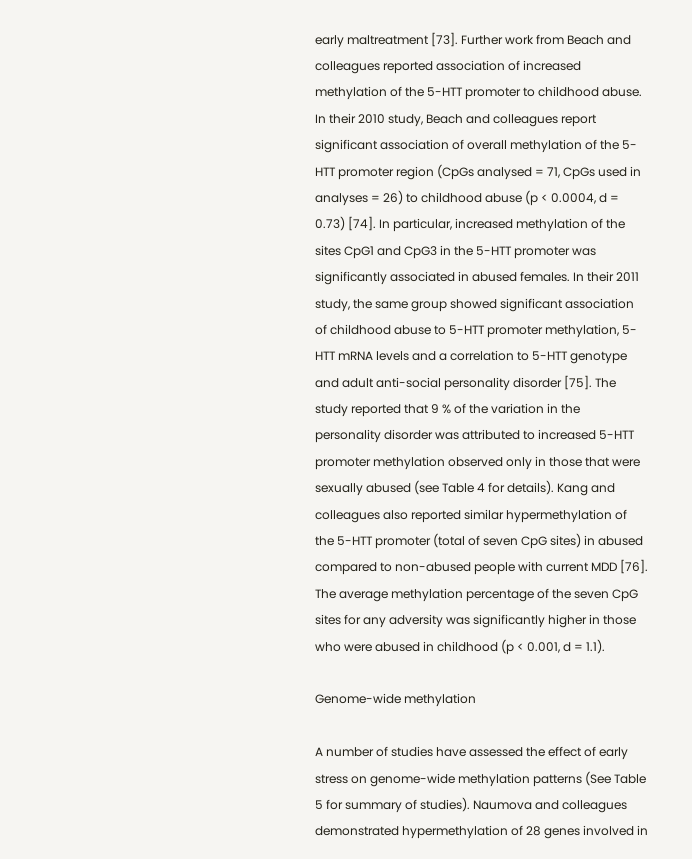early maltreatment [73]. Further work from Beach and colleagues reported association of increased methylation of the 5-HTT promoter to childhood abuse. In their 2010 study, Beach and colleagues report significant association of overall methylation of the 5-HTT promoter region (CpGs analysed = 71, CpGs used in analyses = 26) to childhood abuse (p < 0.0004, d = 0.73) [74]. In particular, increased methylation of the sites CpG1 and CpG3 in the 5-HTT promoter was significantly associated in abused females. In their 2011 study, the same group showed significant association of childhood abuse to 5-HTT promoter methylation, 5-HTT mRNA levels and a correlation to 5-HTT genotype and adult anti-social personality disorder [75]. The study reported that 9 % of the variation in the personality disorder was attributed to increased 5-HTT promoter methylation observed only in those that were sexually abused (see Table 4 for details). Kang and colleagues also reported similar hypermethylation of the 5-HTT promoter (total of seven CpG sites) in abused compared to non-abused people with current MDD [76]. The average methylation percentage of the seven CpG sites for any adversity was significantly higher in those who were abused in childhood (p < 0.001, d = 1.1).

Genome-wide methylation

A number of studies have assessed the effect of early stress on genome-wide methylation patterns (See Table 5 for summary of studies). Naumova and colleagues demonstrated hypermethylation of 28 genes involved in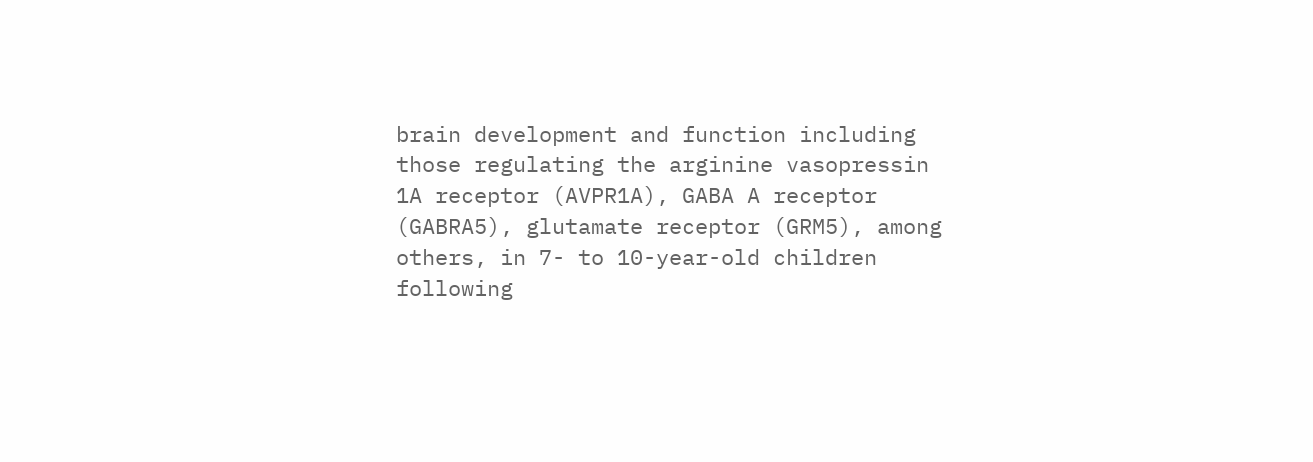brain development and function including those regulating the arginine vasopressin 1A receptor (AVPR1A), GABA A receptor (GABRA5), glutamate receptor (GRM5), among others, in 7- to 10-year-old children following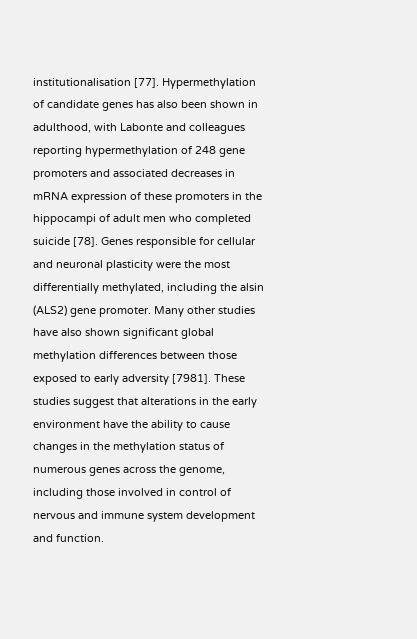institutionalisation [77]. Hypermethylation of candidate genes has also been shown in adulthood, with Labonte and colleagues reporting hypermethylation of 248 gene promoters and associated decreases in mRNA expression of these promoters in the hippocampi of adult men who completed suicide [78]. Genes responsible for cellular and neuronal plasticity were the most differentially methylated, including the alsin (ALS2) gene promoter. Many other studies have also shown significant global methylation differences between those exposed to early adversity [7981]. These studies suggest that alterations in the early environment have the ability to cause changes in the methylation status of numerous genes across the genome, including those involved in control of nervous and immune system development and function.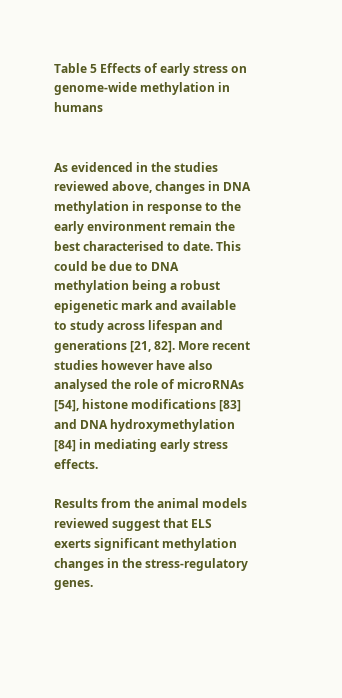Table 5 Effects of early stress on genome-wide methylation in humans


As evidenced in the studies reviewed above, changes in DNA methylation in response to the early environment remain the best characterised to date. This could be due to DNA methylation being a robust epigenetic mark and available to study across lifespan and generations [21, 82]. More recent studies however have also analysed the role of microRNAs [54], histone modifications [83] and DNA hydroxymethylation [84] in mediating early stress effects.

Results from the animal models reviewed suggest that ELS exerts significant methylation changes in the stress-regulatory genes.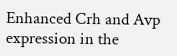Enhanced Crh and Avp expression in the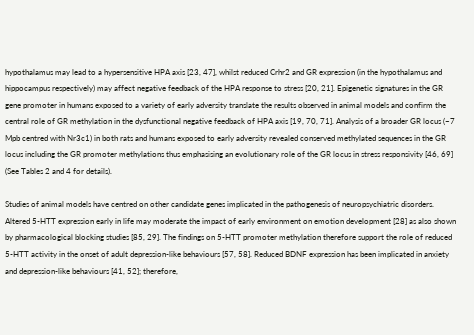hypothalamus may lead to a hypersensitive HPA axis [23, 47], whilst reduced Crhr2 and GR expression (in the hypothalamus and hippocampus respectively) may affect negative feedback of the HPA response to stress [20, 21]. Epigenetic signatures in the GR gene promoter in humans exposed to a variety of early adversity translate the results observed in animal models and confirm the central role of GR methylation in the dysfunctional negative feedback of HPA axis [19, 70, 71]. Analysis of a broader GR locus (~7 Mpb centred with Nr3c1) in both rats and humans exposed to early adversity revealed conserved methylated sequences in the GR locus including the GR promoter methylations thus emphasising an evolutionary role of the GR locus in stress responsivity [46, 69] (See Tables 2 and 4 for details).

Studies of animal models have centred on other candidate genes implicated in the pathogenesis of neuropsychiatric disorders. Altered 5-HTT expression early in life may moderate the impact of early environment on emotion development [28] as also shown by pharmacological blocking studies [85, 29]. The findings on 5-HTT promoter methylation therefore support the role of reduced 5-HTT activity in the onset of adult depression-like behaviours [57, 58]. Reduced BDNF expression has been implicated in anxiety and depression-like behaviours [41, 52]; therefore,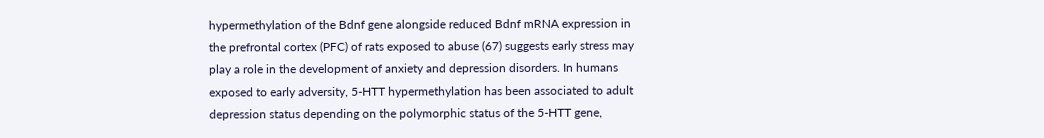hypermethylation of the Bdnf gene alongside reduced Bdnf mRNA expression in the prefrontal cortex (PFC) of rats exposed to abuse (67) suggests early stress may play a role in the development of anxiety and depression disorders. In humans exposed to early adversity, 5-HTT hypermethylation has been associated to adult depression status depending on the polymorphic status of the 5-HTT gene,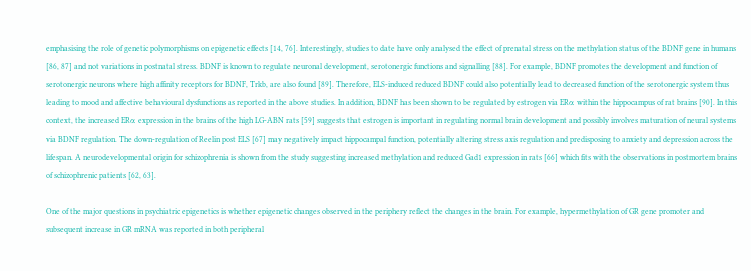emphasising the role of genetic polymorphisms on epigenetic effects [14, 76]. Interestingly, studies to date have only analysed the effect of prenatal stress on the methylation status of the BDNF gene in humans [86, 87] and not variations in postnatal stress. BDNF is known to regulate neuronal development, serotonergic functions and signalling [88]. For example, BDNF promotes the development and function of serotonergic neurons where high affinity receptors for BDNF, Trkb, are also found [89]. Therefore, ELS-induced reduced BDNF could also potentially lead to decreased function of the serotonergic system thus leading to mood and affective behavioural dysfunctions as reported in the above studies. In addition, BDNF has been shown to be regulated by estrogen via ERα within the hippocampus of rat brains [90]. In this context, the increased ERα expression in the brains of the high LG-ABN rats [59] suggests that estrogen is important in regulating normal brain development and possibly involves maturation of neural systems via BDNF regulation. The down-regulation of Reelin post ELS [67] may negatively impact hippocampal function, potentially altering stress axis regulation and predisposing to anxiety and depression across the lifespan. A neurodevelopmental origin for schizophrenia is shown from the study suggesting increased methylation and reduced Gad1 expression in rats [66] which fits with the observations in postmortem brains of schizophrenic patients [62, 63].

One of the major questions in psychiatric epigenetics is whether epigenetic changes observed in the periphery reflect the changes in the brain. For example, hypermethylation of GR gene promoter and subsequent increase in GR mRNA was reported in both peripheral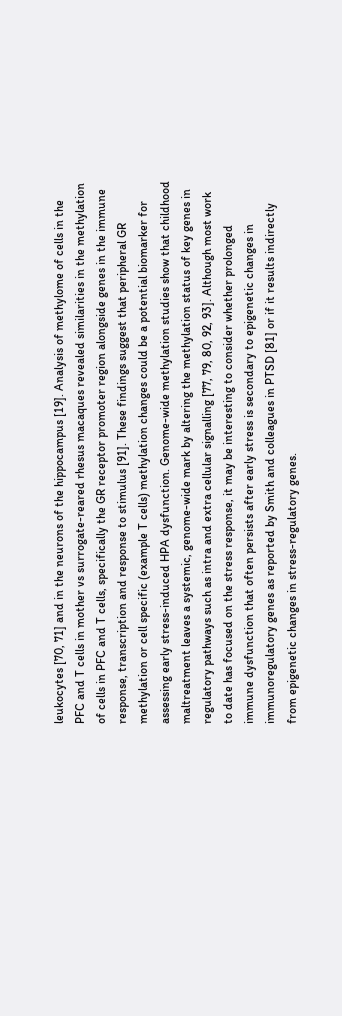leukocytes [70, 71] and in the neurons of the hippocampus [19]. Analysis of methylome of cells in the PFC and T cells in mother vs surrogate-reared rhesus macaques revealed similarities in the methylation of cells in PFC and T cells, specifically the GR receptor promoter region alongside genes in the immune response, transcription and response to stimulus [91]. These findings suggest that peripheral GR methylation or cell specific (example T cells) methylation changes could be a potential biomarker for assessing early stress-induced HPA dysfunction. Genome-wide methylation studies show that childhood maltreatment leaves a systemic, genome-wide mark by altering the methylation status of key genes in regulatory pathways such as intra and extra cellular signalling [77, 79, 80, 92, 93]. Although most work to date has focused on the stress response, it may be interesting to consider whether prolonged immune dysfunction that often persists after early stress is secondary to epigenetic changes in immunoregulatory genes as reported by Smith and colleagues in PTSD [81] or if it results indirectly from epigenetic changes in stress-regulatory genes.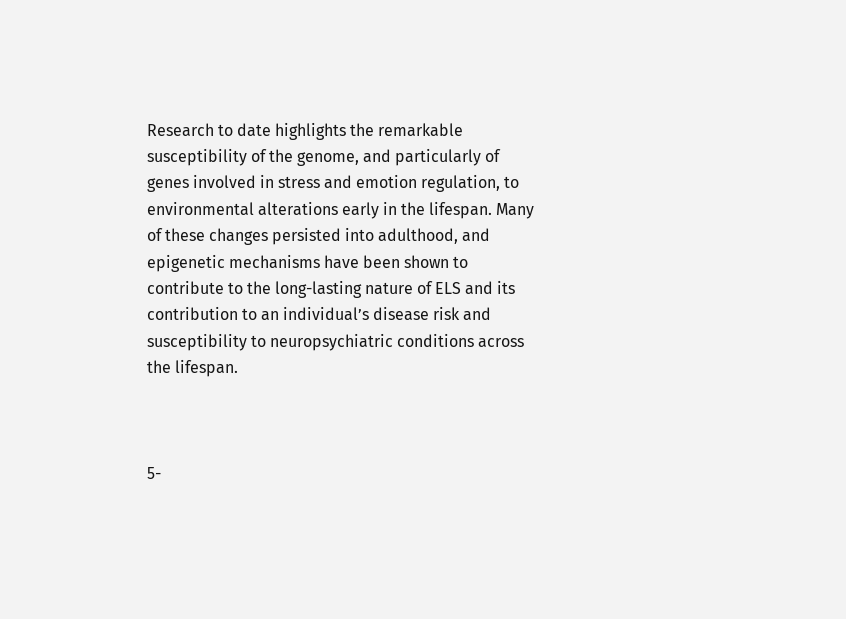Research to date highlights the remarkable susceptibility of the genome, and particularly of genes involved in stress and emotion regulation, to environmental alterations early in the lifespan. Many of these changes persisted into adulthood, and epigenetic mechanisms have been shown to contribute to the long-lasting nature of ELS and its contribution to an individual’s disease risk and susceptibility to neuropsychiatric conditions across the lifespan.



5-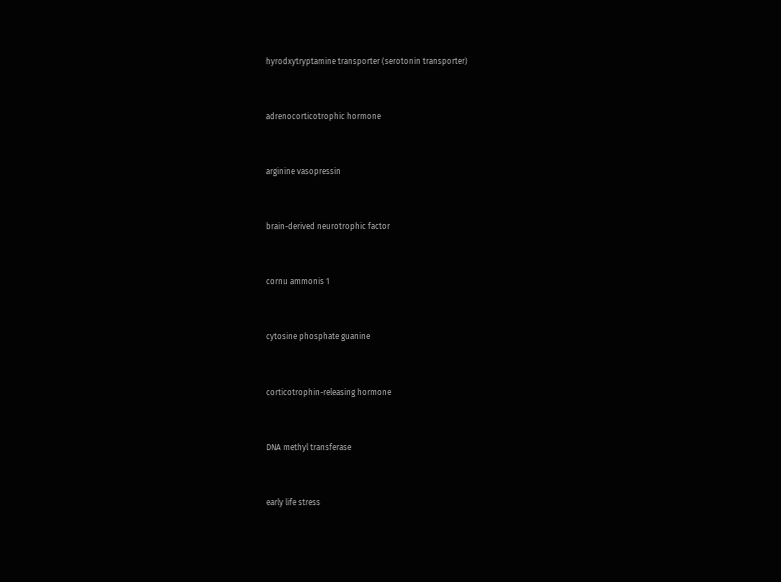hyrodxytryptamine transporter (serotonin transporter)


adrenocorticotrophic hormone


arginine vasopressin


brain-derived neurotrophic factor


cornu ammonis 1


cytosine phosphate guanine


corticotrophin-releasing hormone


DNA methyl transferase


early life stress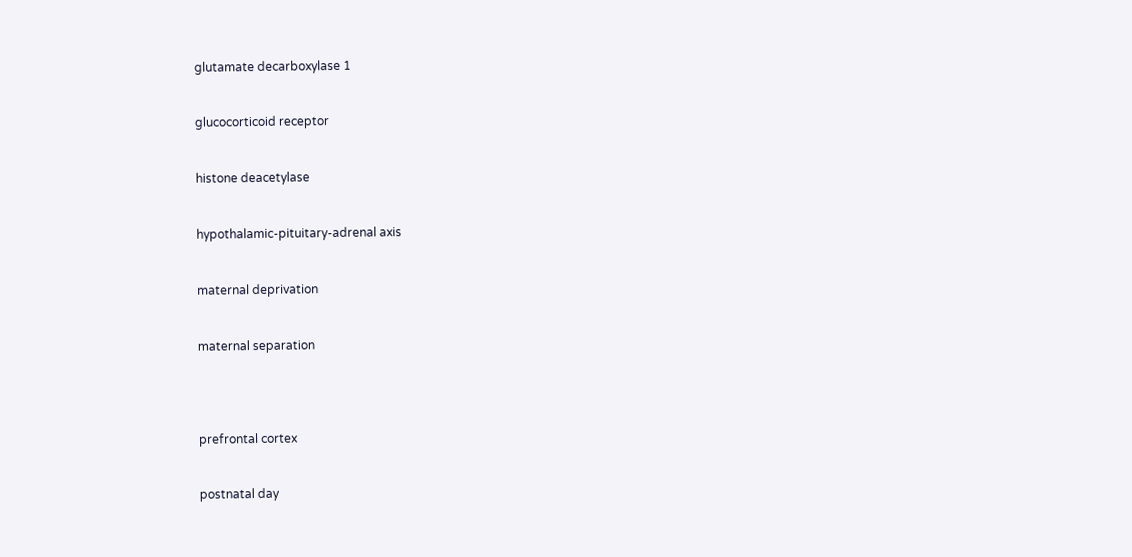glutamate decarboxylase 1


glucocorticoid receptor


histone deacetylase


hypothalamic-pituitary-adrenal axis


maternal deprivation


maternal separation




prefrontal cortex


postnatal day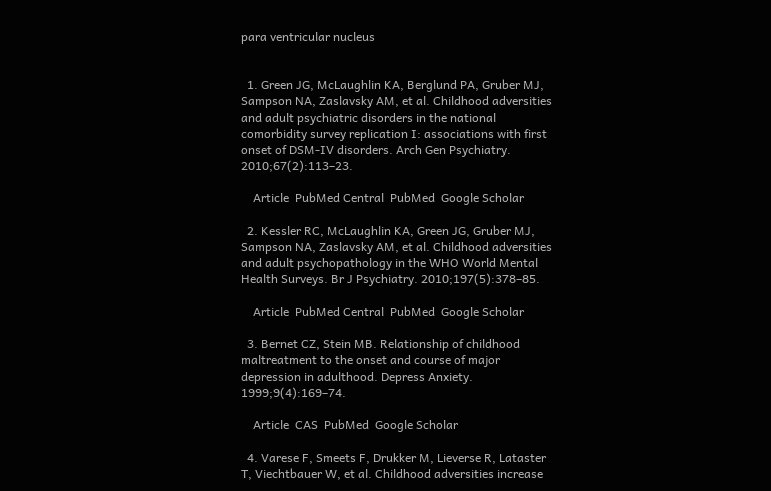para ventricular nucleus


  1. Green JG, McLaughlin KA, Berglund PA, Gruber MJ, Sampson NA, Zaslavsky AM, et al. Childhood adversities and adult psychiatric disorders in the national comorbidity survey replication I: associations with first onset of DSM-IV disorders. Arch Gen Psychiatry. 2010;67(2):113–23.

    Article  PubMed Central  PubMed  Google Scholar

  2. Kessler RC, McLaughlin KA, Green JG, Gruber MJ, Sampson NA, Zaslavsky AM, et al. Childhood adversities and adult psychopathology in the WHO World Mental Health Surveys. Br J Psychiatry. 2010;197(5):378–85.

    Article  PubMed Central  PubMed  Google Scholar

  3. Bernet CZ, Stein MB. Relationship of childhood maltreatment to the onset and course of major depression in adulthood. Depress Anxiety. 1999;9(4):169–74.

    Article  CAS  PubMed  Google Scholar

  4. Varese F, Smeets F, Drukker M, Lieverse R, Lataster T, Viechtbauer W, et al. Childhood adversities increase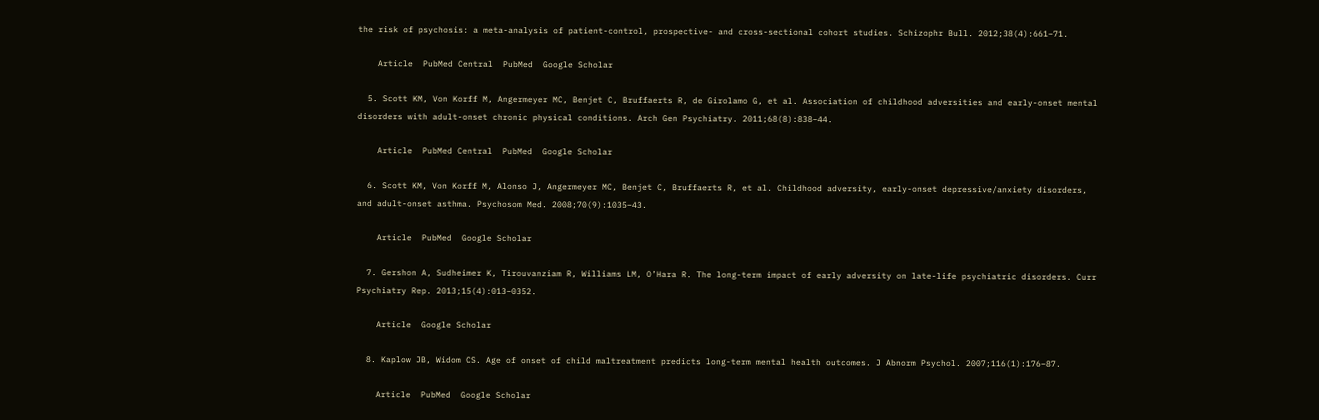the risk of psychosis: a meta-analysis of patient-control, prospective- and cross-sectional cohort studies. Schizophr Bull. 2012;38(4):661–71.

    Article  PubMed Central  PubMed  Google Scholar

  5. Scott KM, Von Korff M, Angermeyer MC, Benjet C, Bruffaerts R, de Girolamo G, et al. Association of childhood adversities and early-onset mental disorders with adult-onset chronic physical conditions. Arch Gen Psychiatry. 2011;68(8):838–44.

    Article  PubMed Central  PubMed  Google Scholar

  6. Scott KM, Von Korff M, Alonso J, Angermeyer MC, Benjet C, Bruffaerts R, et al. Childhood adversity, early-onset depressive/anxiety disorders, and adult-onset asthma. Psychosom Med. 2008;70(9):1035–43.

    Article  PubMed  Google Scholar

  7. Gershon A, Sudheimer K, Tirouvanziam R, Williams LM, O’Hara R. The long-term impact of early adversity on late-life psychiatric disorders. Curr Psychiatry Rep. 2013;15(4):013–0352.

    Article  Google Scholar

  8. Kaplow JB, Widom CS. Age of onset of child maltreatment predicts long-term mental health outcomes. J Abnorm Psychol. 2007;116(1):176–87.

    Article  PubMed  Google Scholar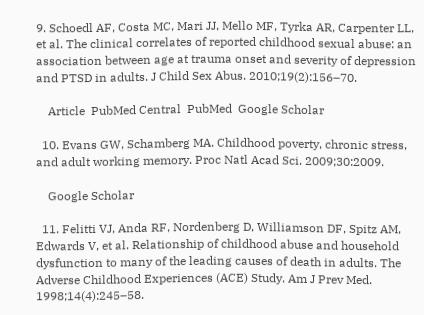9. Schoedl AF, Costa MC, Mari JJ, Mello MF, Tyrka AR, Carpenter LL, et al. The clinical correlates of reported childhood sexual abuse: an association between age at trauma onset and severity of depression and PTSD in adults. J Child Sex Abus. 2010;19(2):156–70.

    Article  PubMed Central  PubMed  Google Scholar

  10. Evans GW, Schamberg MA. Childhood poverty, chronic stress, and adult working memory. Proc Natl Acad Sci. 2009;30:2009.

    Google Scholar

  11. Felitti VJ, Anda RF, Nordenberg D, Williamson DF, Spitz AM, Edwards V, et al. Relationship of childhood abuse and household dysfunction to many of the leading causes of death in adults. The Adverse Childhood Experiences (ACE) Study. Am J Prev Med. 1998;14(4):245–58.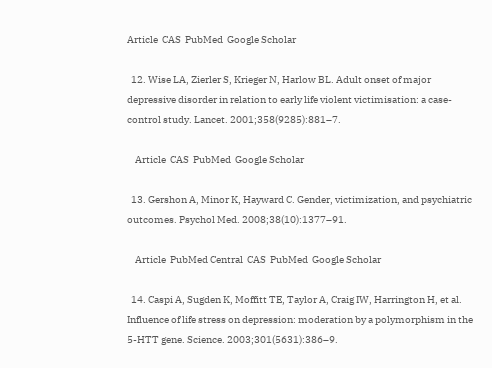Article  CAS  PubMed  Google Scholar

  12. Wise LA, Zierler S, Krieger N, Harlow BL. Adult onset of major depressive disorder in relation to early life violent victimisation: a case-control study. Lancet. 2001;358(9285):881–7.

    Article  CAS  PubMed  Google Scholar

  13. Gershon A, Minor K, Hayward C. Gender, victimization, and psychiatric outcomes. Psychol Med. 2008;38(10):1377–91.

    Article  PubMed Central  CAS  PubMed  Google Scholar

  14. Caspi A, Sugden K, Moffitt TE, Taylor A, Craig IW, Harrington H, et al. Influence of life stress on depression: moderation by a polymorphism in the 5-HTT gene. Science. 2003;301(5631):386–9.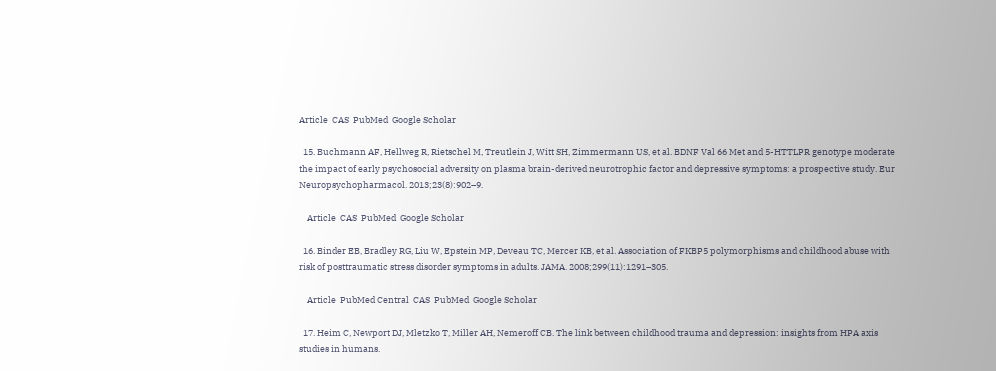Article  CAS  PubMed  Google Scholar

  15. Buchmann AF, Hellweg R, Rietschel M, Treutlein J, Witt SH, Zimmermann US, et al. BDNF Val 66 Met and 5-HTTLPR genotype moderate the impact of early psychosocial adversity on plasma brain-derived neurotrophic factor and depressive symptoms: a prospective study. Eur Neuropsychopharmacol. 2013;23(8):902–9.

    Article  CAS  PubMed  Google Scholar

  16. Binder EB, Bradley RG, Liu W, Epstein MP, Deveau TC, Mercer KB, et al. Association of FKBP5 polymorphisms and childhood abuse with risk of posttraumatic stress disorder symptoms in adults. JAMA. 2008;299(11):1291–305.

    Article  PubMed Central  CAS  PubMed  Google Scholar

  17. Heim C, Newport DJ, Mletzko T, Miller AH, Nemeroff CB. The link between childhood trauma and depression: insights from HPA axis studies in humans.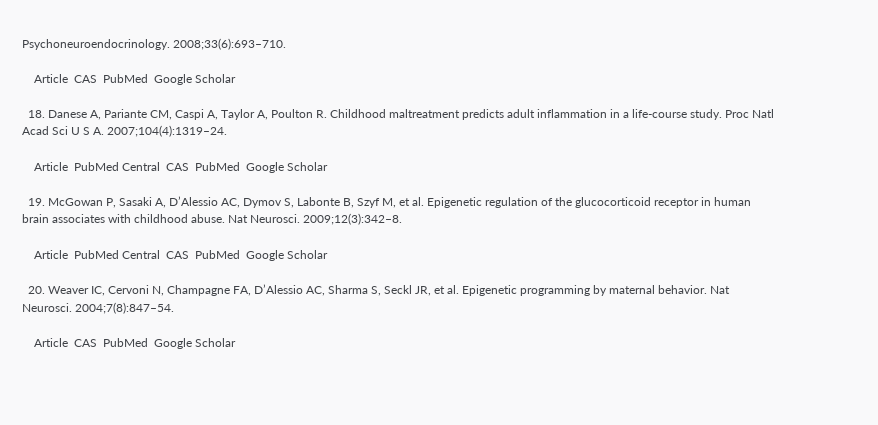Psychoneuroendocrinology. 2008;33(6):693–710.

    Article  CAS  PubMed  Google Scholar

  18. Danese A, Pariante CM, Caspi A, Taylor A, Poulton R. Childhood maltreatment predicts adult inflammation in a life-course study. Proc Natl Acad Sci U S A. 2007;104(4):1319–24.

    Article  PubMed Central  CAS  PubMed  Google Scholar

  19. McGowan P, Sasaki A, D’Alessio AC, Dymov S, Labonte B, Szyf M, et al. Epigenetic regulation of the glucocorticoid receptor in human brain associates with childhood abuse. Nat Neurosci. 2009;12(3):342–8.

    Article  PubMed Central  CAS  PubMed  Google Scholar

  20. Weaver IC, Cervoni N, Champagne FA, D’Alessio AC, Sharma S, Seckl JR, et al. Epigenetic programming by maternal behavior. Nat Neurosci. 2004;7(8):847–54.

    Article  CAS  PubMed  Google Scholar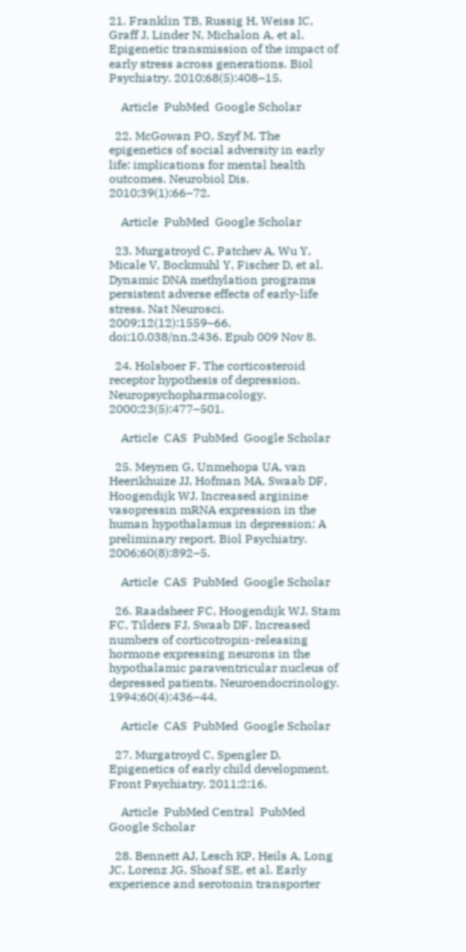21. Franklin TB, Russig H, Weiss IC, Graff J, Linder N, Michalon A, et al. Epigenetic transmission of the impact of early stress across generations. Biol Psychiatry. 2010;68(5):408–15.

    Article  PubMed  Google Scholar

  22. McGowan PO, Szyf M. The epigenetics of social adversity in early life: implications for mental health outcomes. Neurobiol Dis. 2010;39(1):66–72.

    Article  PubMed  Google Scholar

  23. Murgatroyd C, Patchev A, Wu Y, Micale V, Bockmuhl Y, Fischer D, et al. Dynamic DNA methylation programs persistent adverse effects of early-life stress. Nat Neurosci. 2009;12(12):1559–66. doi:10.038/nn.2436. Epub 009 Nov 8.

  24. Holsboer F. The corticosteroid receptor hypothesis of depression. Neuropsychopharmacology. 2000;23(5):477–501.

    Article  CAS  PubMed  Google Scholar

  25. Meynen G, Unmehopa UA, van Heerikhuize JJ, Hofman MA, Swaab DF, Hoogendijk WJ. Increased arginine vasopressin mRNA expression in the human hypothalamus in depression: A preliminary report. Biol Psychiatry. 2006;60(8):892–5.

    Article  CAS  PubMed  Google Scholar

  26. Raadsheer FC, Hoogendijk WJ, Stam FC, Tilders FJ, Swaab DF. Increased numbers of corticotropin-releasing hormone expressing neurons in the hypothalamic paraventricular nucleus of depressed patients. Neuroendocrinology. 1994;60(4):436–44.

    Article  CAS  PubMed  Google Scholar

  27. Murgatroyd C, Spengler D. Epigenetics of early child development. Front Psychiatry. 2011;2:16.

    Article  PubMed Central  PubMed  Google Scholar

  28. Bennett AJ, Lesch KP, Heils A, Long JC, Lorenz JG, Shoaf SE, et al. Early experience and serotonin transporter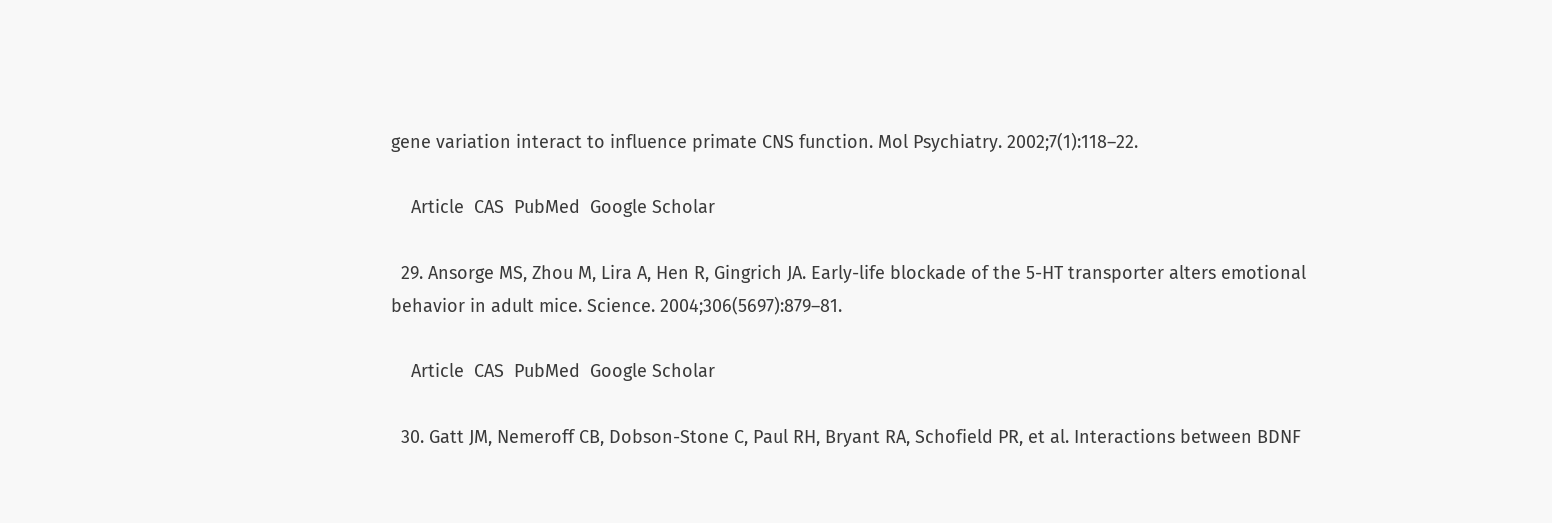gene variation interact to influence primate CNS function. Mol Psychiatry. 2002;7(1):118–22.

    Article  CAS  PubMed  Google Scholar

  29. Ansorge MS, Zhou M, Lira A, Hen R, Gingrich JA. Early-life blockade of the 5-HT transporter alters emotional behavior in adult mice. Science. 2004;306(5697):879–81.

    Article  CAS  PubMed  Google Scholar

  30. Gatt JM, Nemeroff CB, Dobson-Stone C, Paul RH, Bryant RA, Schofield PR, et al. Interactions between BDNF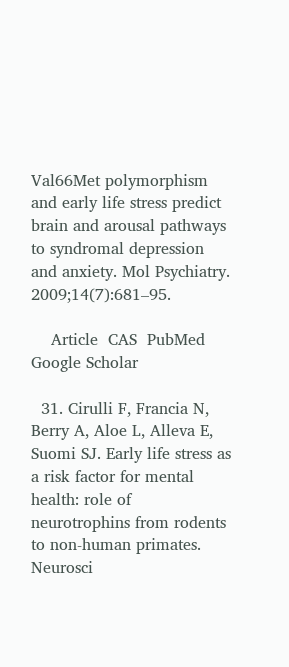Val66Met polymorphism and early life stress predict brain and arousal pathways to syndromal depression and anxiety. Mol Psychiatry. 2009;14(7):681–95.

    Article  CAS  PubMed  Google Scholar

  31. Cirulli F, Francia N, Berry A, Aloe L, Alleva E, Suomi SJ. Early life stress as a risk factor for mental health: role of neurotrophins from rodents to non-human primates. Neurosci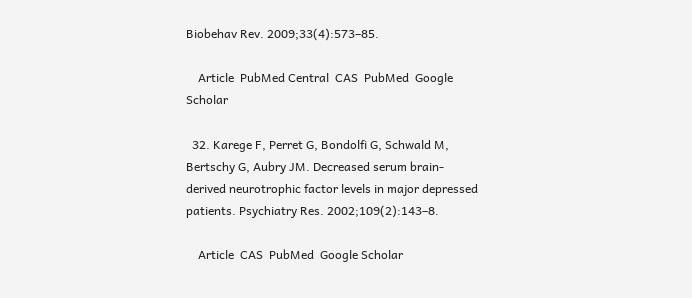Biobehav Rev. 2009;33(4):573–85.

    Article  PubMed Central  CAS  PubMed  Google Scholar

  32. Karege F, Perret G, Bondolfi G, Schwald M, Bertschy G, Aubry JM. Decreased serum brain-derived neurotrophic factor levels in major depressed patients. Psychiatry Res. 2002;109(2):143–8.

    Article  CAS  PubMed  Google Scholar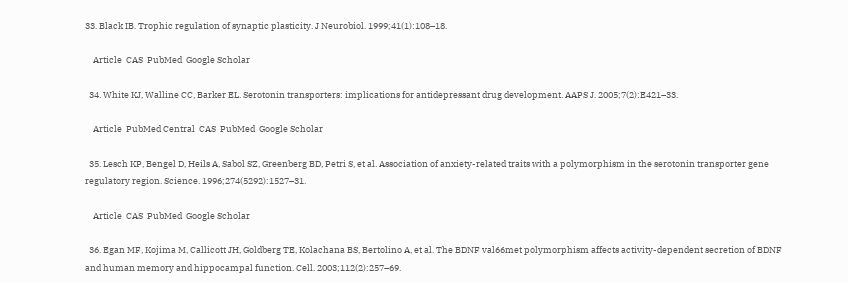33. Black IB. Trophic regulation of synaptic plasticity. J Neurobiol. 1999;41(1):108–18.

    Article  CAS  PubMed  Google Scholar

  34. White KJ, Walline CC, Barker EL. Serotonin transporters: implications for antidepressant drug development. AAPS J. 2005;7(2):E421–33.

    Article  PubMed Central  CAS  PubMed  Google Scholar

  35. Lesch KP, Bengel D, Heils A, Sabol SZ, Greenberg BD, Petri S, et al. Association of anxiety-related traits with a polymorphism in the serotonin transporter gene regulatory region. Science. 1996;274(5292):1527–31.

    Article  CAS  PubMed  Google Scholar

  36. Egan MF, Kojima M, Callicott JH, Goldberg TE, Kolachana BS, Bertolino A, et al. The BDNF val66met polymorphism affects activity-dependent secretion of BDNF and human memory and hippocampal function. Cell. 2003;112(2):257–69.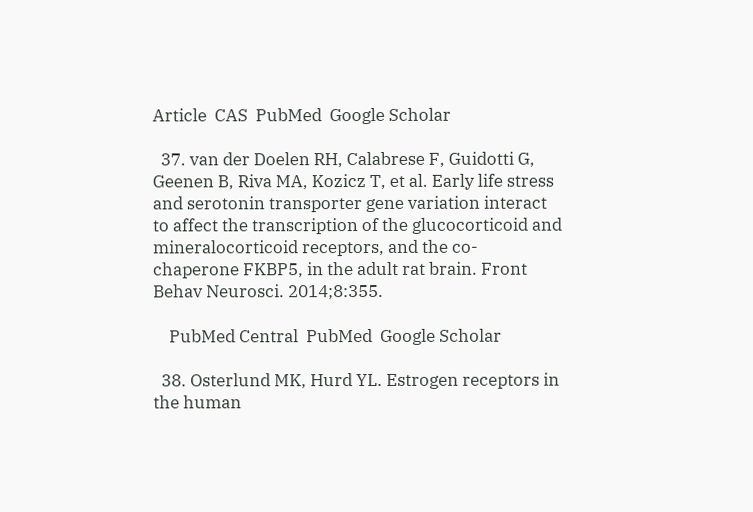Article  CAS  PubMed  Google Scholar

  37. van der Doelen RH, Calabrese F, Guidotti G, Geenen B, Riva MA, Kozicz T, et al. Early life stress and serotonin transporter gene variation interact to affect the transcription of the glucocorticoid and mineralocorticoid receptors, and the co-chaperone FKBP5, in the adult rat brain. Front Behav Neurosci. 2014;8:355.

    PubMed Central  PubMed  Google Scholar

  38. Osterlund MK, Hurd YL. Estrogen receptors in the human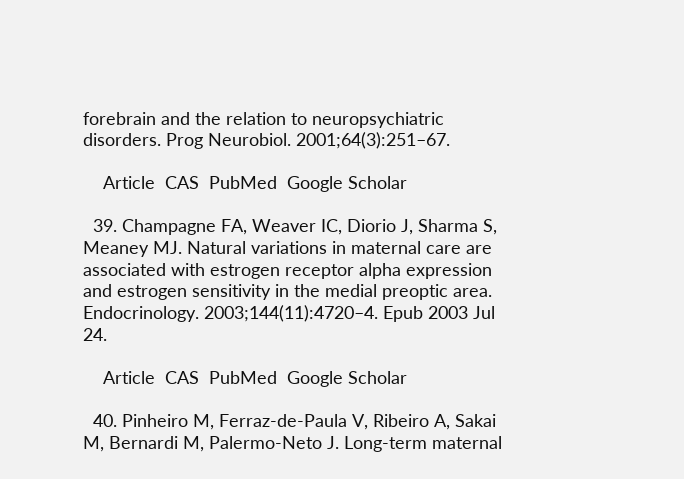forebrain and the relation to neuropsychiatric disorders. Prog Neurobiol. 2001;64(3):251–67.

    Article  CAS  PubMed  Google Scholar

  39. Champagne FA, Weaver IC, Diorio J, Sharma S, Meaney MJ. Natural variations in maternal care are associated with estrogen receptor alpha expression and estrogen sensitivity in the medial preoptic area. Endocrinology. 2003;144(11):4720–4. Epub 2003 Jul 24.

    Article  CAS  PubMed  Google Scholar

  40. Pinheiro M, Ferraz-de-Paula V, Ribeiro A, Sakai M, Bernardi M, Palermo-Neto J. Long-term maternal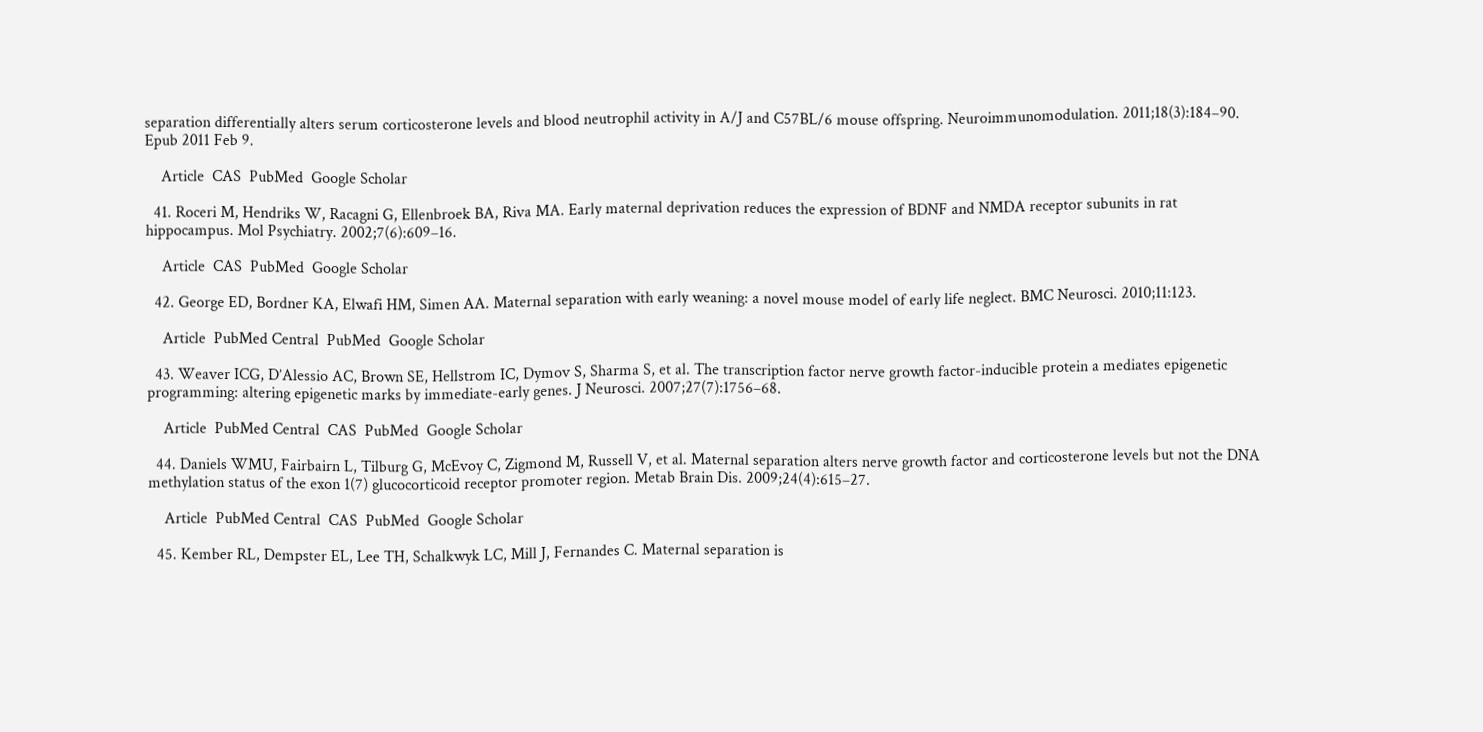separation differentially alters serum corticosterone levels and blood neutrophil activity in A/J and C57BL/6 mouse offspring. Neuroimmunomodulation. 2011;18(3):184–90. Epub 2011 Feb 9.

    Article  CAS  PubMed  Google Scholar

  41. Roceri M, Hendriks W, Racagni G, Ellenbroek BA, Riva MA. Early maternal deprivation reduces the expression of BDNF and NMDA receptor subunits in rat hippocampus. Mol Psychiatry. 2002;7(6):609–16.

    Article  CAS  PubMed  Google Scholar

  42. George ED, Bordner KA, Elwafi HM, Simen AA. Maternal separation with early weaning: a novel mouse model of early life neglect. BMC Neurosci. 2010;11:123.

    Article  PubMed Central  PubMed  Google Scholar

  43. Weaver ICG, D’Alessio AC, Brown SE, Hellstrom IC, Dymov S, Sharma S, et al. The transcription factor nerve growth factor-inducible protein a mediates epigenetic programming: altering epigenetic marks by immediate-early genes. J Neurosci. 2007;27(7):1756–68.

    Article  PubMed Central  CAS  PubMed  Google Scholar

  44. Daniels WMU, Fairbairn L, Tilburg G, McEvoy C, Zigmond M, Russell V, et al. Maternal separation alters nerve growth factor and corticosterone levels but not the DNA methylation status of the exon 1(7) glucocorticoid receptor promoter region. Metab Brain Dis. 2009;24(4):615–27.

    Article  PubMed Central  CAS  PubMed  Google Scholar

  45. Kember RL, Dempster EL, Lee TH, Schalkwyk LC, Mill J, Fernandes C. Maternal separation is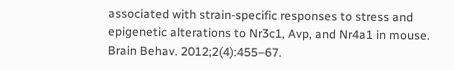associated with strain-specific responses to stress and epigenetic alterations to Nr3c1, Avp, and Nr4a1 in mouse. Brain Behav. 2012;2(4):455–67.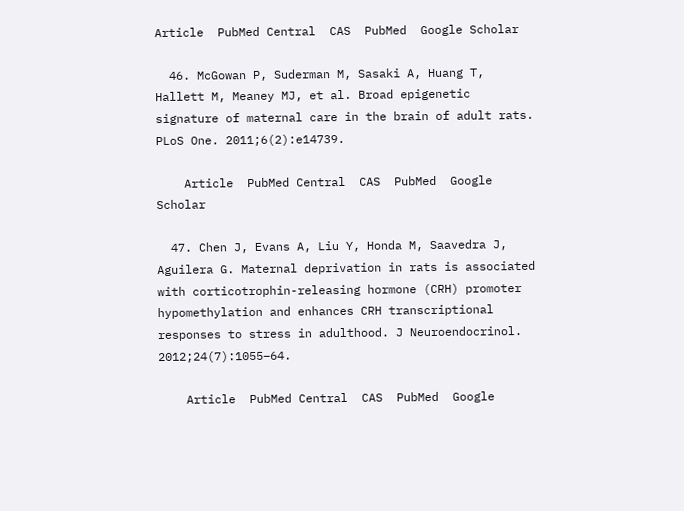Article  PubMed Central  CAS  PubMed  Google Scholar

  46. McGowan P, Suderman M, Sasaki A, Huang T, Hallett M, Meaney MJ, et al. Broad epigenetic signature of maternal care in the brain of adult rats. PLoS One. 2011;6(2):e14739.

    Article  PubMed Central  CAS  PubMed  Google Scholar

  47. Chen J, Evans A, Liu Y, Honda M, Saavedra J, Aguilera G. Maternal deprivation in rats is associated with corticotrophin-releasing hormone (CRH) promoter hypomethylation and enhances CRH transcriptional responses to stress in adulthood. J Neuroendocrinol. 2012;24(7):1055–64.

    Article  PubMed Central  CAS  PubMed  Google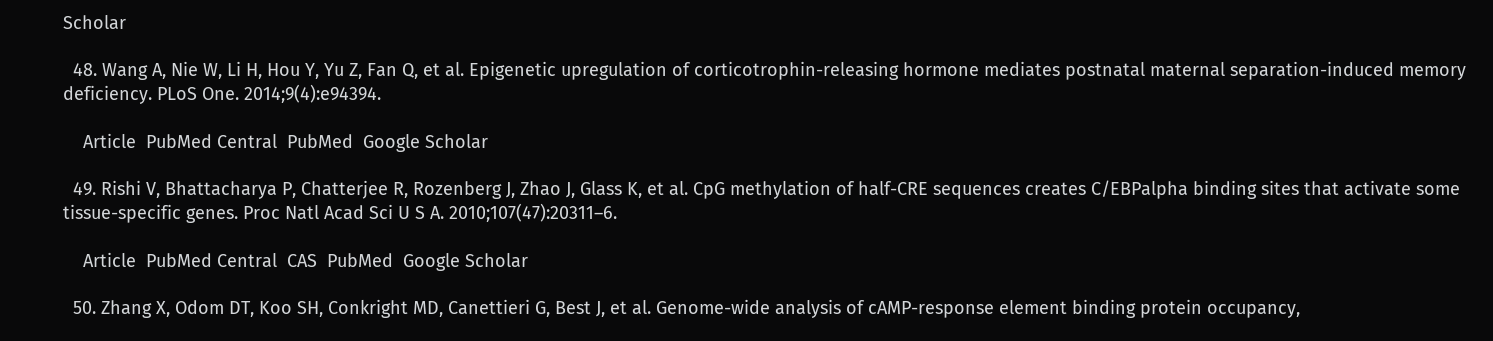Scholar

  48. Wang A, Nie W, Li H, Hou Y, Yu Z, Fan Q, et al. Epigenetic upregulation of corticotrophin-releasing hormone mediates postnatal maternal separation-induced memory deficiency. PLoS One. 2014;9(4):e94394.

    Article  PubMed Central  PubMed  Google Scholar

  49. Rishi V, Bhattacharya P, Chatterjee R, Rozenberg J, Zhao J, Glass K, et al. CpG methylation of half-CRE sequences creates C/EBPalpha binding sites that activate some tissue-specific genes. Proc Natl Acad Sci U S A. 2010;107(47):20311–6.

    Article  PubMed Central  CAS  PubMed  Google Scholar

  50. Zhang X, Odom DT, Koo SH, Conkright MD, Canettieri G, Best J, et al. Genome-wide analysis of cAMP-response element binding protein occupancy,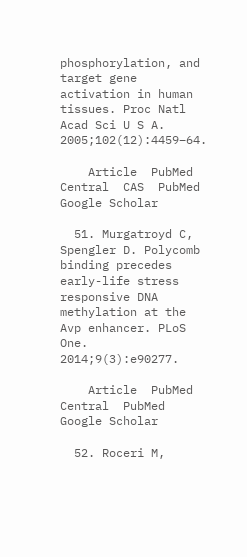phosphorylation, and target gene activation in human tissues. Proc Natl Acad Sci U S A. 2005;102(12):4459–64.

    Article  PubMed Central  CAS  PubMed  Google Scholar

  51. Murgatroyd C, Spengler D. Polycomb binding precedes early-life stress responsive DNA methylation at the Avp enhancer. PLoS One. 2014;9(3):e90277.

    Article  PubMed Central  PubMed  Google Scholar

  52. Roceri M,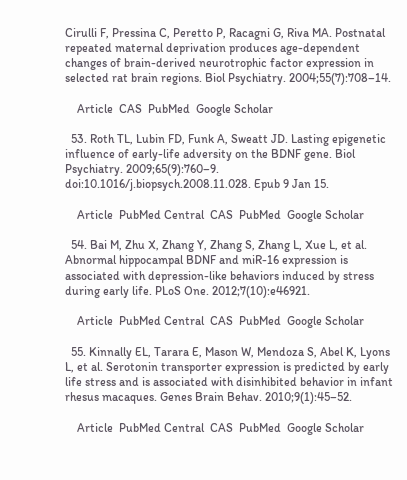Cirulli F, Pressina C, Peretto P, Racagni G, Riva MA. Postnatal repeated maternal deprivation produces age-dependent changes of brain-derived neurotrophic factor expression in selected rat brain regions. Biol Psychiatry. 2004;55(7):708–14.

    Article  CAS  PubMed  Google Scholar

  53. Roth TL, Lubin FD, Funk A, Sweatt JD. Lasting epigenetic influence of early-life adversity on the BDNF gene. Biol Psychiatry. 2009;65(9):760–9. doi:10.1016/j.biopsych.2008.11.028. Epub 9 Jan 15.

    Article  PubMed Central  CAS  PubMed  Google Scholar

  54. Bai M, Zhu X, Zhang Y, Zhang S, Zhang L, Xue L, et al. Abnormal hippocampal BDNF and miR-16 expression is associated with depression-like behaviors induced by stress during early life. PLoS One. 2012;7(10):e46921.

    Article  PubMed Central  CAS  PubMed  Google Scholar

  55. Kinnally EL, Tarara E, Mason W, Mendoza S, Abel K, Lyons L, et al. Serotonin transporter expression is predicted by early life stress and is associated with disinhibited behavior in infant rhesus macaques. Genes Brain Behav. 2010;9(1):45–52.

    Article  PubMed Central  CAS  PubMed  Google Scholar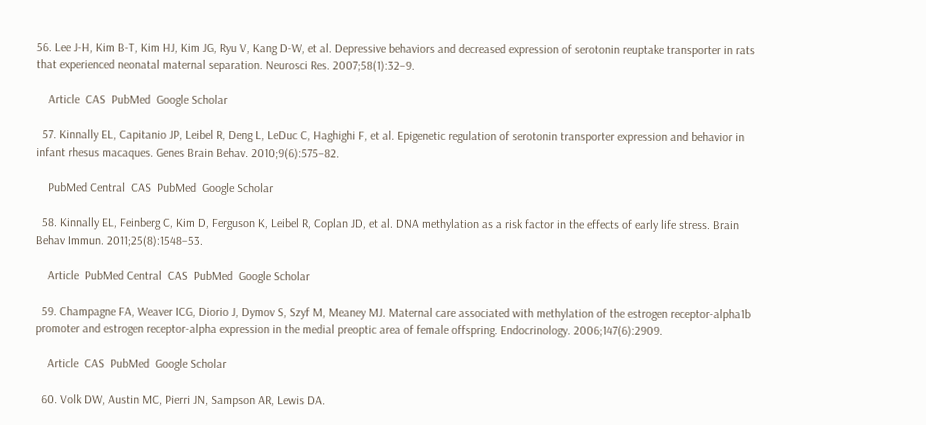56. Lee J-H, Kim B-T, Kim HJ, Kim JG, Ryu V, Kang D-W, et al. Depressive behaviors and decreased expression of serotonin reuptake transporter in rats that experienced neonatal maternal separation. Neurosci Res. 2007;58(1):32–9.

    Article  CAS  PubMed  Google Scholar

  57. Kinnally EL, Capitanio JP, Leibel R, Deng L, LeDuc C, Haghighi F, et al. Epigenetic regulation of serotonin transporter expression and behavior in infant rhesus macaques. Genes Brain Behav. 2010;9(6):575–82.

    PubMed Central  CAS  PubMed  Google Scholar

  58. Kinnally EL, Feinberg C, Kim D, Ferguson K, Leibel R, Coplan JD, et al. DNA methylation as a risk factor in the effects of early life stress. Brain Behav Immun. 2011;25(8):1548–53.

    Article  PubMed Central  CAS  PubMed  Google Scholar

  59. Champagne FA, Weaver ICG, Diorio J, Dymov S, Szyf M, Meaney MJ. Maternal care associated with methylation of the estrogen receptor-alpha1b promoter and estrogen receptor-alpha expression in the medial preoptic area of female offspring. Endocrinology. 2006;147(6):2909.

    Article  CAS  PubMed  Google Scholar

  60. Volk DW, Austin MC, Pierri JN, Sampson AR, Lewis DA.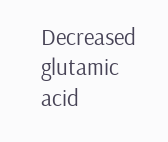Decreased glutamic acid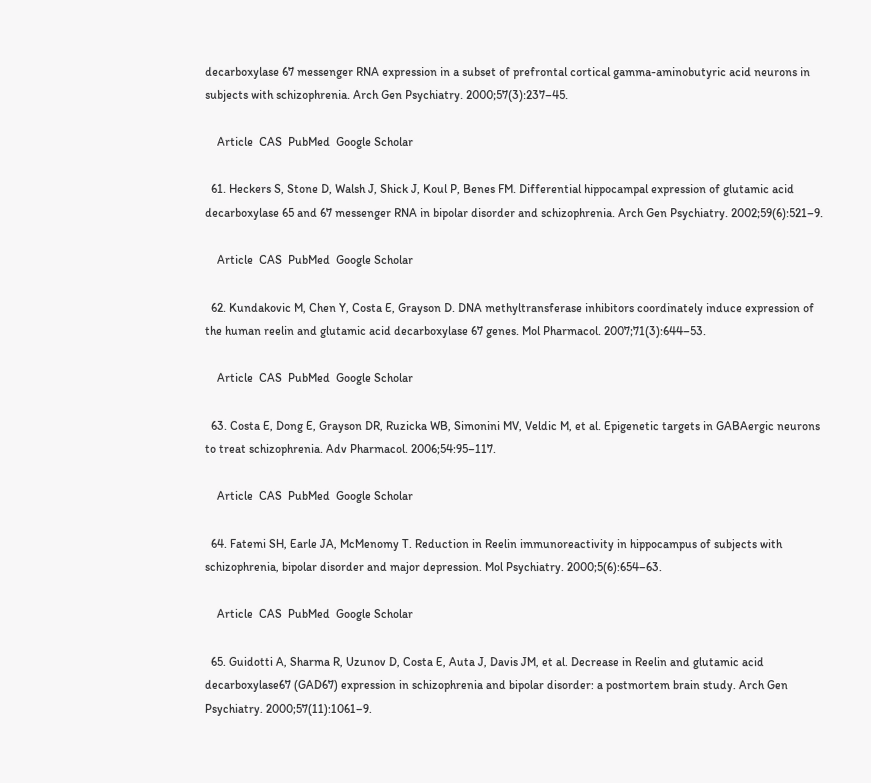decarboxylase 67 messenger RNA expression in a subset of prefrontal cortical gamma-aminobutyric acid neurons in subjects with schizophrenia. Arch Gen Psychiatry. 2000;57(3):237–45.

    Article  CAS  PubMed  Google Scholar

  61. Heckers S, Stone D, Walsh J, Shick J, Koul P, Benes FM. Differential hippocampal expression of glutamic acid decarboxylase 65 and 67 messenger RNA in bipolar disorder and schizophrenia. Arch Gen Psychiatry. 2002;59(6):521–9.

    Article  CAS  PubMed  Google Scholar

  62. Kundakovic M, Chen Y, Costa E, Grayson D. DNA methyltransferase inhibitors coordinately induce expression of the human reelin and glutamic acid decarboxylase 67 genes. Mol Pharmacol. 2007;71(3):644–53.

    Article  CAS  PubMed  Google Scholar

  63. Costa E, Dong E, Grayson DR, Ruzicka WB, Simonini MV, Veldic M, et al. Epigenetic targets in GABAergic neurons to treat schizophrenia. Adv Pharmacol. 2006;54:95–117.

    Article  CAS  PubMed  Google Scholar

  64. Fatemi SH, Earle JA, McMenomy T. Reduction in Reelin immunoreactivity in hippocampus of subjects with schizophrenia, bipolar disorder and major depression. Mol Psychiatry. 2000;5(6):654–63.

    Article  CAS  PubMed  Google Scholar

  65. Guidotti A, Sharma R, Uzunov D, Costa E, Auta J, Davis JM, et al. Decrease in Reelin and glutamic acid decarboxylase67 (GAD67) expression in schizophrenia and bipolar disorder: a postmortem brain study. Arch Gen Psychiatry. 2000;57(11):1061–9.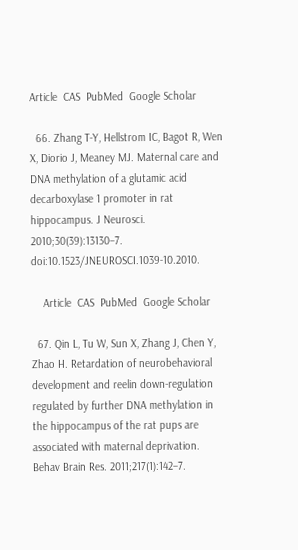Article  CAS  PubMed  Google Scholar

  66. Zhang T-Y, Hellstrom IC, Bagot R, Wen X, Diorio J, Meaney MJ. Maternal care and DNA methylation of a glutamic acid decarboxylase 1 promoter in rat hippocampus. J Neurosci. 2010;30(39):13130–7. doi:10.1523/JNEUROSCI.1039-10.2010.

    Article  CAS  PubMed  Google Scholar

  67. Qin L, Tu W, Sun X, Zhang J, Chen Y, Zhao H. Retardation of neurobehavioral development and reelin down-regulation regulated by further DNA methylation in the hippocampus of the rat pups are associated with maternal deprivation. Behav Brain Res. 2011;217(1):142–7.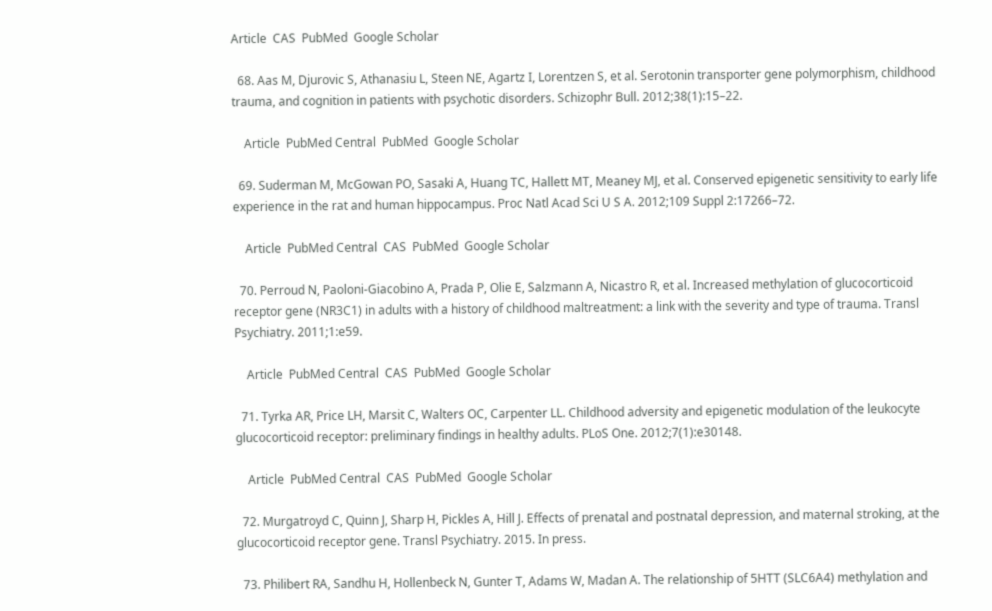Article  CAS  PubMed  Google Scholar

  68. Aas M, Djurovic S, Athanasiu L, Steen NE, Agartz I, Lorentzen S, et al. Serotonin transporter gene polymorphism, childhood trauma, and cognition in patients with psychotic disorders. Schizophr Bull. 2012;38(1):15–22.

    Article  PubMed Central  PubMed  Google Scholar

  69. Suderman M, McGowan PO, Sasaki A, Huang TC, Hallett MT, Meaney MJ, et al. Conserved epigenetic sensitivity to early life experience in the rat and human hippocampus. Proc Natl Acad Sci U S A. 2012;109 Suppl 2:17266–72.

    Article  PubMed Central  CAS  PubMed  Google Scholar

  70. Perroud N, Paoloni-Giacobino A, Prada P, Olie E, Salzmann A, Nicastro R, et al. Increased methylation of glucocorticoid receptor gene (NR3C1) in adults with a history of childhood maltreatment: a link with the severity and type of trauma. Transl Psychiatry. 2011;1:e59.

    Article  PubMed Central  CAS  PubMed  Google Scholar

  71. Tyrka AR, Price LH, Marsit C, Walters OC, Carpenter LL. Childhood adversity and epigenetic modulation of the leukocyte glucocorticoid receptor: preliminary findings in healthy adults. PLoS One. 2012;7(1):e30148.

    Article  PubMed Central  CAS  PubMed  Google Scholar

  72. Murgatroyd C, Quinn J, Sharp H, Pickles A, Hill J. Effects of prenatal and postnatal depression, and maternal stroking, at the glucocorticoid receptor gene. Transl Psychiatry. 2015. In press.

  73. Philibert RA, Sandhu H, Hollenbeck N, Gunter T, Adams W, Madan A. The relationship of 5HTT (SLC6A4) methylation and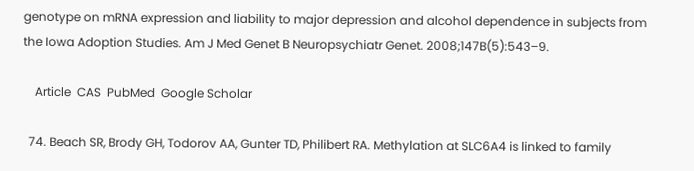genotype on mRNA expression and liability to major depression and alcohol dependence in subjects from the Iowa Adoption Studies. Am J Med Genet B Neuropsychiatr Genet. 2008;147B(5):543–9.

    Article  CAS  PubMed  Google Scholar

  74. Beach SR, Brody GH, Todorov AA, Gunter TD, Philibert RA. Methylation at SLC6A4 is linked to family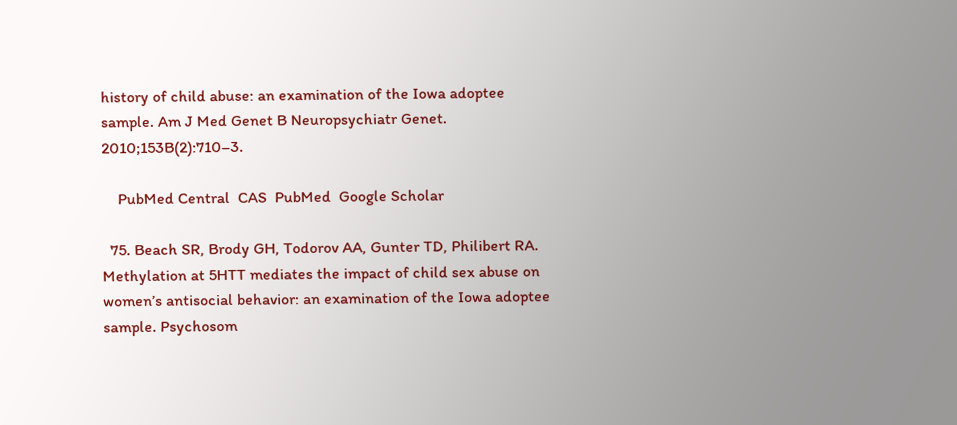history of child abuse: an examination of the Iowa adoptee sample. Am J Med Genet B Neuropsychiatr Genet. 2010;153B(2):710–3.

    PubMed Central  CAS  PubMed  Google Scholar

  75. Beach SR, Brody GH, Todorov AA, Gunter TD, Philibert RA. Methylation at 5HTT mediates the impact of child sex abuse on women’s antisocial behavior: an examination of the Iowa adoptee sample. Psychosom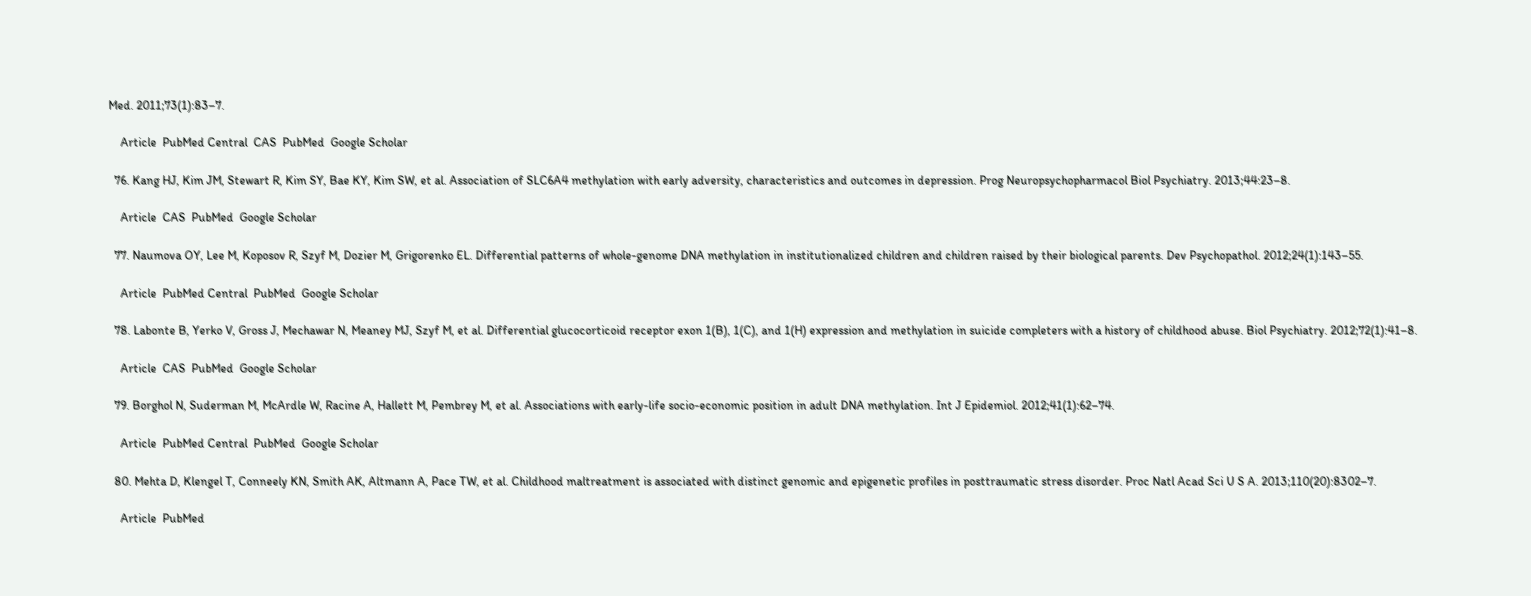Med. 2011;73(1):83–7.

    Article  PubMed Central  CAS  PubMed  Google Scholar

  76. Kang HJ, Kim JM, Stewart R, Kim SY, Bae KY, Kim SW, et al. Association of SLC6A4 methylation with early adversity, characteristics and outcomes in depression. Prog Neuropsychopharmacol Biol Psychiatry. 2013;44:23–8.

    Article  CAS  PubMed  Google Scholar

  77. Naumova OY, Lee M, Koposov R, Szyf M, Dozier M, Grigorenko EL. Differential patterns of whole-genome DNA methylation in institutionalized children and children raised by their biological parents. Dev Psychopathol. 2012;24(1):143–55.

    Article  PubMed Central  PubMed  Google Scholar

  78. Labonte B, Yerko V, Gross J, Mechawar N, Meaney MJ, Szyf M, et al. Differential glucocorticoid receptor exon 1(B), 1(C), and 1(H) expression and methylation in suicide completers with a history of childhood abuse. Biol Psychiatry. 2012;72(1):41–8.

    Article  CAS  PubMed  Google Scholar

  79. Borghol N, Suderman M, McArdle W, Racine A, Hallett M, Pembrey M, et al. Associations with early-life socio-economic position in adult DNA methylation. Int J Epidemiol. 2012;41(1):62–74.

    Article  PubMed Central  PubMed  Google Scholar

  80. Mehta D, Klengel T, Conneely KN, Smith AK, Altmann A, Pace TW, et al. Childhood maltreatment is associated with distinct genomic and epigenetic profiles in posttraumatic stress disorder. Proc Natl Acad Sci U S A. 2013;110(20):8302–7.

    Article  PubMed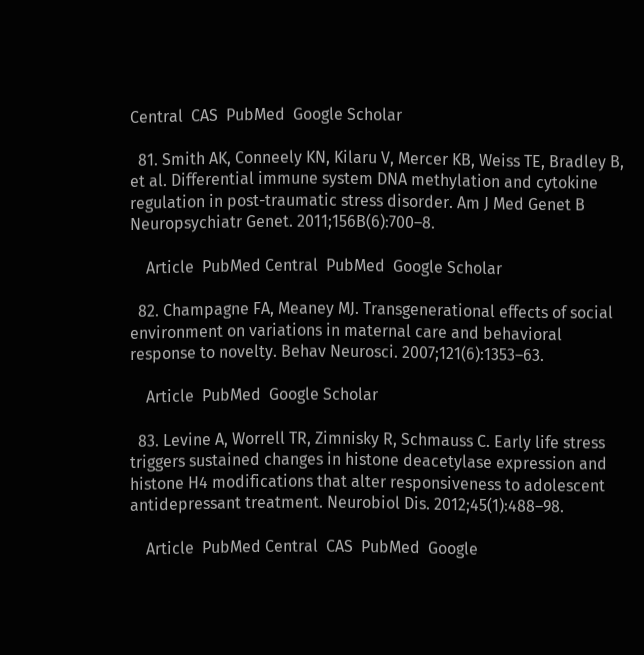Central  CAS  PubMed  Google Scholar

  81. Smith AK, Conneely KN, Kilaru V, Mercer KB, Weiss TE, Bradley B, et al. Differential immune system DNA methylation and cytokine regulation in post-traumatic stress disorder. Am J Med Genet B Neuropsychiatr Genet. 2011;156B(6):700–8.

    Article  PubMed Central  PubMed  Google Scholar

  82. Champagne FA, Meaney MJ. Transgenerational effects of social environment on variations in maternal care and behavioral response to novelty. Behav Neurosci. 2007;121(6):1353–63.

    Article  PubMed  Google Scholar

  83. Levine A, Worrell TR, Zimnisky R, Schmauss C. Early life stress triggers sustained changes in histone deacetylase expression and histone H4 modifications that alter responsiveness to adolescent antidepressant treatment. Neurobiol Dis. 2012;45(1):488–98.

    Article  PubMed Central  CAS  PubMed  Google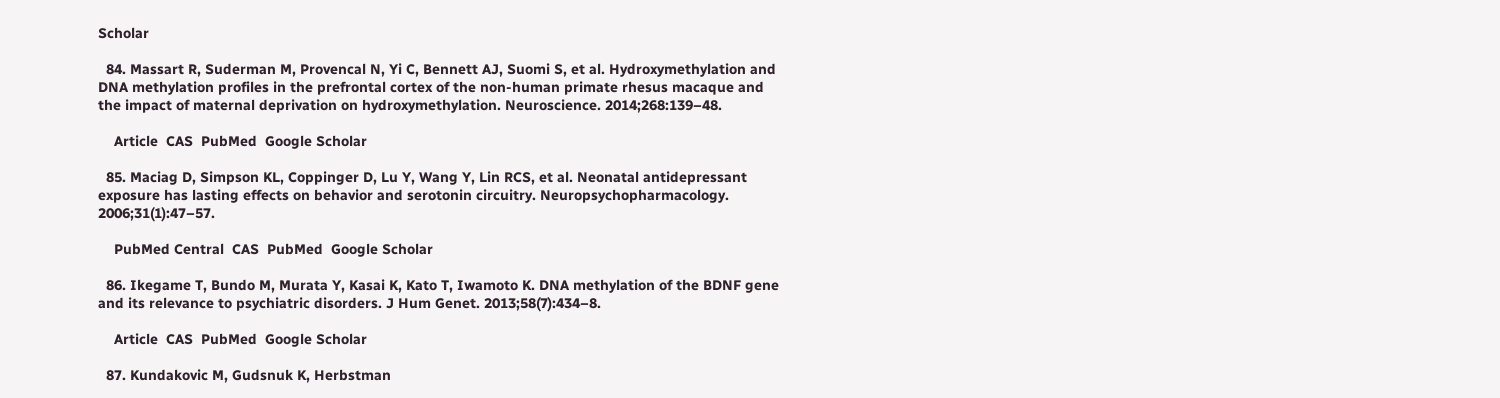Scholar

  84. Massart R, Suderman M, Provencal N, Yi C, Bennett AJ, Suomi S, et al. Hydroxymethylation and DNA methylation profiles in the prefrontal cortex of the non-human primate rhesus macaque and the impact of maternal deprivation on hydroxymethylation. Neuroscience. 2014;268:139–48.

    Article  CAS  PubMed  Google Scholar

  85. Maciag D, Simpson KL, Coppinger D, Lu Y, Wang Y, Lin RCS, et al. Neonatal antidepressant exposure has lasting effects on behavior and serotonin circuitry. Neuropsychopharmacology. 2006;31(1):47–57.

    PubMed Central  CAS  PubMed  Google Scholar

  86. Ikegame T, Bundo M, Murata Y, Kasai K, Kato T, Iwamoto K. DNA methylation of the BDNF gene and its relevance to psychiatric disorders. J Hum Genet. 2013;58(7):434–8.

    Article  CAS  PubMed  Google Scholar

  87. Kundakovic M, Gudsnuk K, Herbstman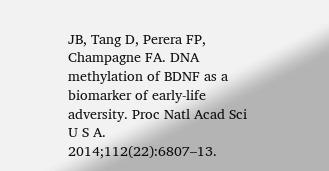JB, Tang D, Perera FP, Champagne FA. DNA methylation of BDNF as a biomarker of early-life adversity. Proc Natl Acad Sci U S A. 2014;112(22):6807–13.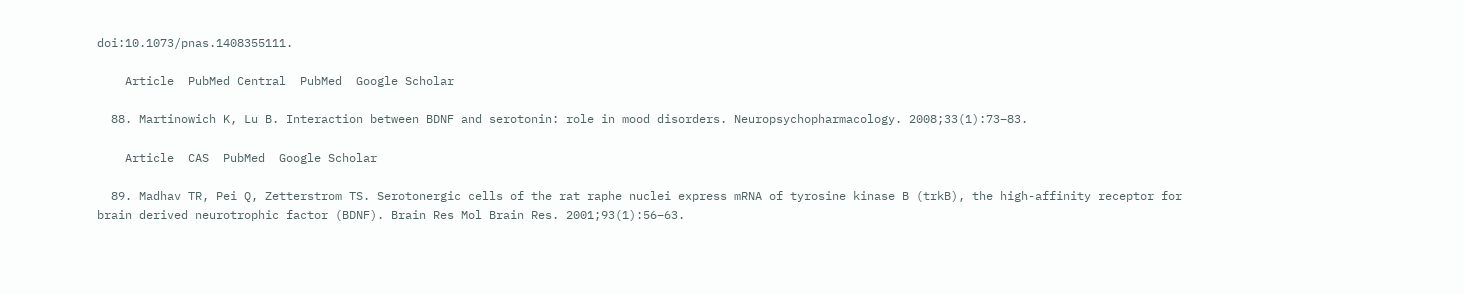doi:10.1073/pnas.1408355111.

    Article  PubMed Central  PubMed  Google Scholar

  88. Martinowich K, Lu B. Interaction between BDNF and serotonin: role in mood disorders. Neuropsychopharmacology. 2008;33(1):73–83.

    Article  CAS  PubMed  Google Scholar

  89. Madhav TR, Pei Q, Zetterstrom TS. Serotonergic cells of the rat raphe nuclei express mRNA of tyrosine kinase B (trkB), the high-affinity receptor for brain derived neurotrophic factor (BDNF). Brain Res Mol Brain Res. 2001;93(1):56–63.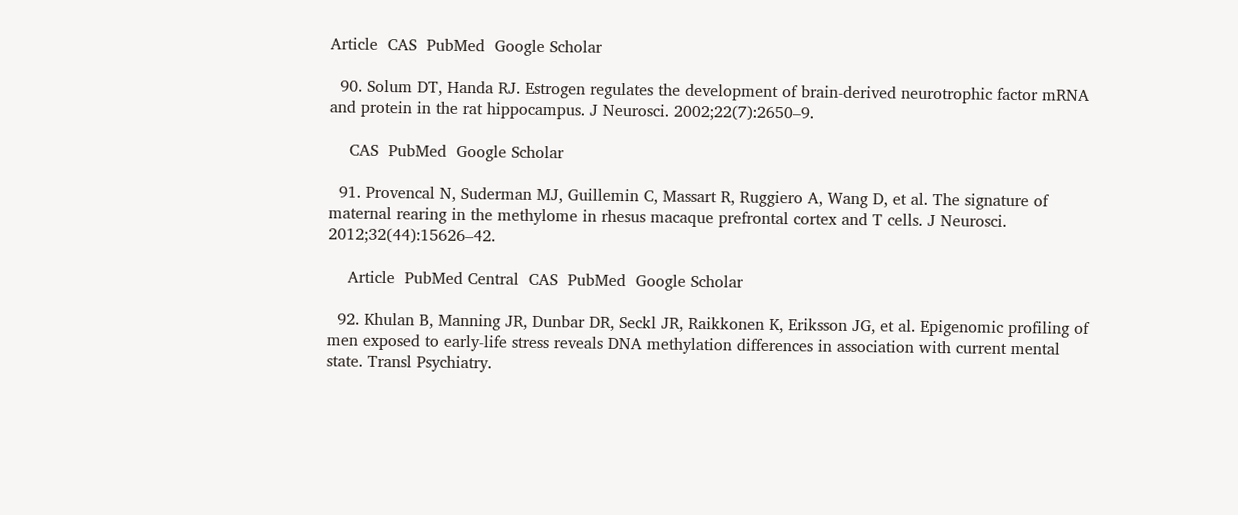Article  CAS  PubMed  Google Scholar

  90. Solum DT, Handa RJ. Estrogen regulates the development of brain-derived neurotrophic factor mRNA and protein in the rat hippocampus. J Neurosci. 2002;22(7):2650–9.

    CAS  PubMed  Google Scholar

  91. Provencal N, Suderman MJ, Guillemin C, Massart R, Ruggiero A, Wang D, et al. The signature of maternal rearing in the methylome in rhesus macaque prefrontal cortex and T cells. J Neurosci. 2012;32(44):15626–42.

    Article  PubMed Central  CAS  PubMed  Google Scholar

  92. Khulan B, Manning JR, Dunbar DR, Seckl JR, Raikkonen K, Eriksson JG, et al. Epigenomic profiling of men exposed to early-life stress reveals DNA methylation differences in association with current mental state. Transl Psychiatry.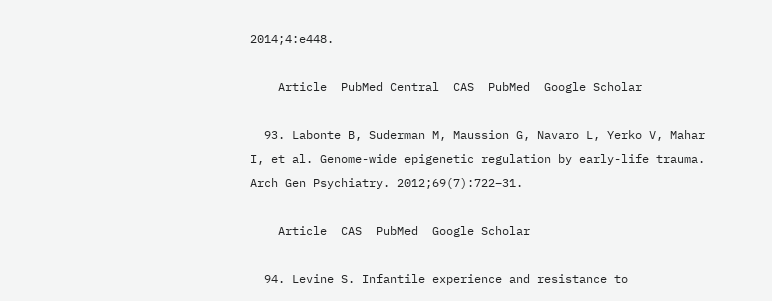2014;4:e448.

    Article  PubMed Central  CAS  PubMed  Google Scholar

  93. Labonte B, Suderman M, Maussion G, Navaro L, Yerko V, Mahar I, et al. Genome-wide epigenetic regulation by early-life trauma. Arch Gen Psychiatry. 2012;69(7):722–31.

    Article  CAS  PubMed  Google Scholar

  94. Levine S. Infantile experience and resistance to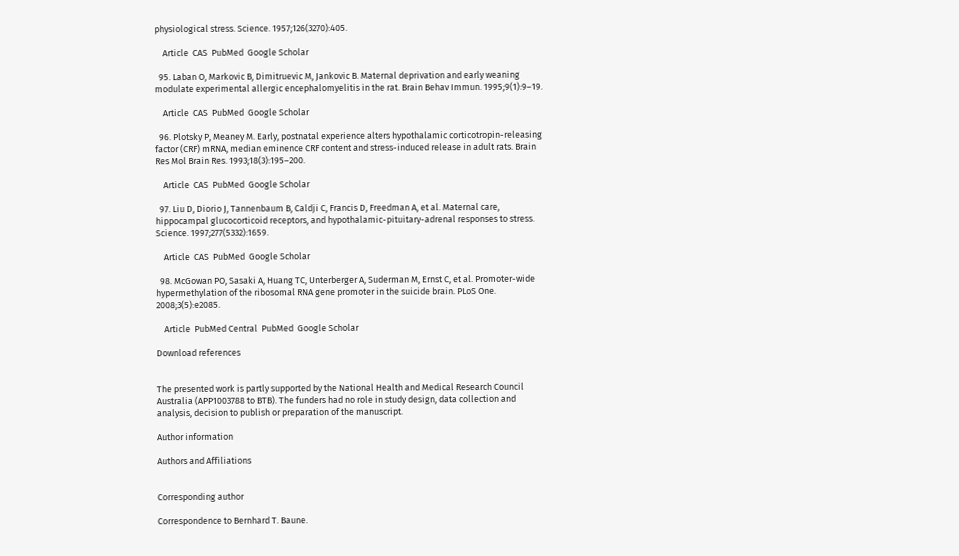physiological stress. Science. 1957;126(3270):405.

    Article  CAS  PubMed  Google Scholar

  95. Laban O, Markovic B, Dimitruevic M, Jankovic B. Maternal deprivation and early weaning modulate experimental allergic encephalomyelitis in the rat. Brain Behav Immun. 1995;9(1):9–19.

    Article  CAS  PubMed  Google Scholar

  96. Plotsky P, Meaney M. Early, postnatal experience alters hypothalamic corticotropin-releasing factor (CRF) mRNA, median eminence CRF content and stress-induced release in adult rats. Brain Res Mol Brain Res. 1993;18(3):195–200.

    Article  CAS  PubMed  Google Scholar

  97. Liu D, Diorio J, Tannenbaum B, Caldji C, Francis D, Freedman A, et al. Maternal care, hippocampal glucocorticoid receptors, and hypothalamic-pituitary-adrenal responses to stress. Science. 1997;277(5332):1659.

    Article  CAS  PubMed  Google Scholar

  98. McGowan PO, Sasaki A, Huang TC, Unterberger A, Suderman M, Ernst C, et al. Promoter-wide hypermethylation of the ribosomal RNA gene promoter in the suicide brain. PLoS One. 2008;3(5):e2085.

    Article  PubMed Central  PubMed  Google Scholar

Download references


The presented work is partly supported by the National Health and Medical Research Council Australia (APP1003788 to BTB). The funders had no role in study design, data collection and analysis, decision to publish or preparation of the manuscript.

Author information

Authors and Affiliations


Corresponding author

Correspondence to Bernhard T. Baune.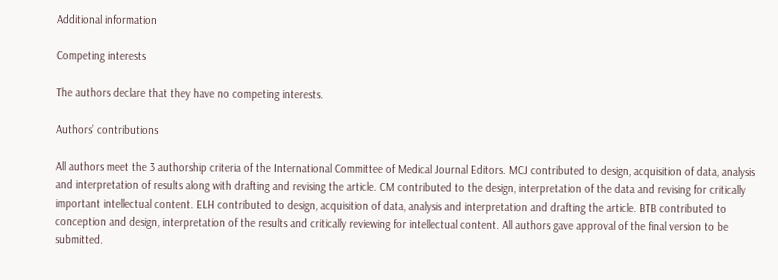Additional information

Competing interests

The authors declare that they have no competing interests.

Authors’ contributions

All authors meet the 3 authorship criteria of the International Committee of Medical Journal Editors. MCJ contributed to design, acquisition of data, analysis and interpretation of results along with drafting and revising the article. CM contributed to the design, interpretation of the data and revising for critically important intellectual content. ELH contributed to design, acquisition of data, analysis and interpretation and drafting the article. BTB contributed to conception and design, interpretation of the results and critically reviewing for intellectual content. All authors gave approval of the final version to be submitted.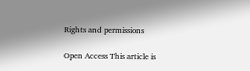Rights and permissions

Open Access This article is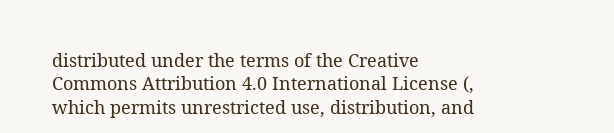distributed under the terms of the Creative Commons Attribution 4.0 International License (, which permits unrestricted use, distribution, and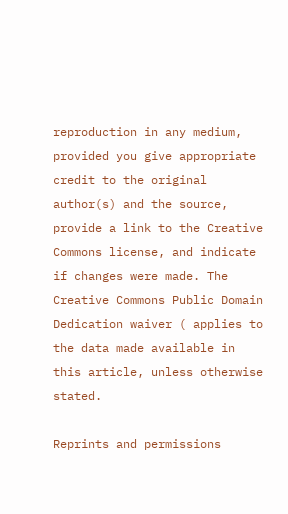reproduction in any medium, provided you give appropriate credit to the original author(s) and the source, provide a link to the Creative Commons license, and indicate if changes were made. The Creative Commons Public Domain Dedication waiver ( applies to the data made available in this article, unless otherwise stated.

Reprints and permissions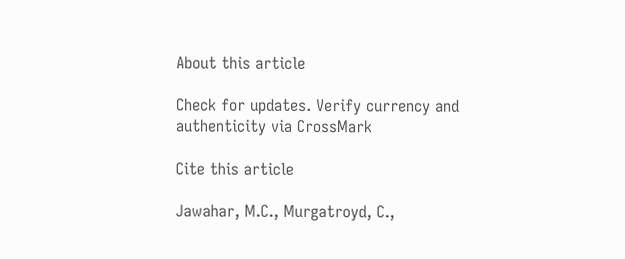About this article

Check for updates. Verify currency and authenticity via CrossMark

Cite this article

Jawahar, M.C., Murgatroyd, C.,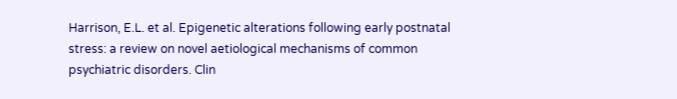Harrison, E.L. et al. Epigenetic alterations following early postnatal stress: a review on novel aetiological mechanisms of common psychiatric disorders. Clin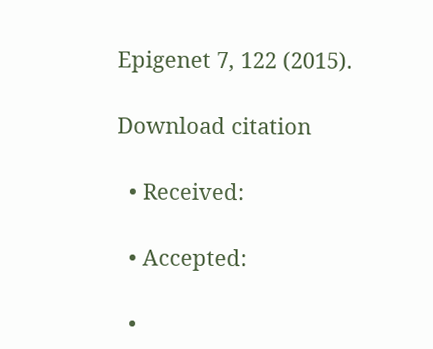Epigenet 7, 122 (2015).

Download citation

  • Received:

  • Accepted:

  •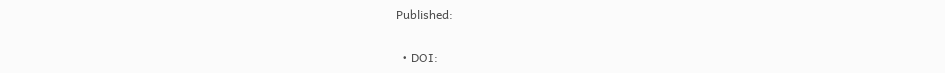Published:

  • DOI: